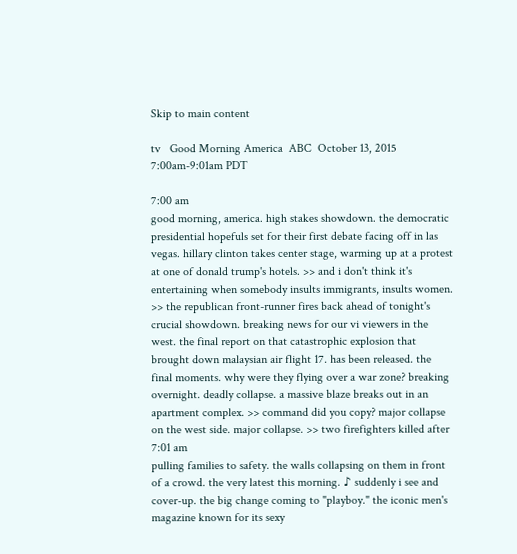Skip to main content

tv   Good Morning America  ABC  October 13, 2015 7:00am-9:01am PDT

7:00 am
good morning, america. high stakes showdown. the democratic presidential hopefuls set for their first debate facing off in las vegas. hillary clinton takes center stage, warming up at a protest at one of donald trump's hotels. >> and i don't think it's entertaining when somebody insults immigrants, insults women. >> the republican front-runner fires back ahead of tonight's crucial showdown. breaking news for our vi viewers in the west. the final report on that catastrophic explosion that brought down malaysian air flight 17. has been released. the final moments. why were they flying over a war zone? breaking overnight. deadly collapse. a massive blaze breaks out in an apartment complex. >> command did you copy? major collapse on the west side. major collapse. >> two firefighters killed after
7:01 am
pulling families to safety. the walls collapsing on them in front of a crowd. the very latest this morning. ♪ suddenly i see and cover-up. the big change coming to "playboy." the iconic men's magazine known for its sexy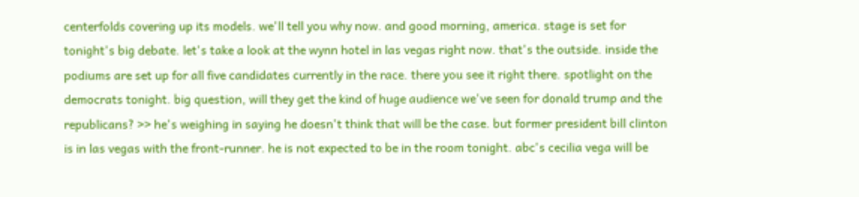centerfolds covering up its models. we'll tell you why now. and good morning, america. stage is set for tonight's big debate. let's take a look at the wynn hotel in las vegas right now. that's the outside. inside the podiums are set up for all five candidates currently in the race. there you see it right there. spotlight on the democrats tonight. big question, will they get the kind of huge audience we've seen for donald trump and the republicans? >> he's weighing in saying he doesn't think that will be the case. but former president bill clinton is in las vegas with the front-runner. he is not expected to be in the room tonight. abc's cecilia vega will be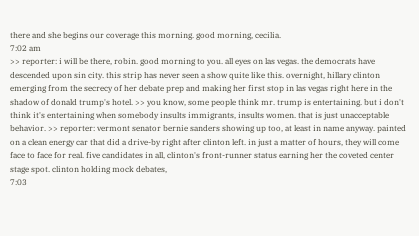there and she begins our coverage this morning. good morning, cecilia.
7:02 am
>> reporter: i will be there, robin. good morning to you. all eyes on las vegas. the democrats have descended upon sin city. this strip has never seen a show quite like this. overnight, hillary clinton emerging from the secrecy of her debate prep and making her first stop in las vegas right here in the shadow of donald trump's hotel. >> you know, some people think mr. trump is entertaining. but i don't think it's entertaining when somebody insults immigrants, insults women. that is just unacceptable behavior. >> reporter: vermont senator bernie sanders showing up too, at least in name anyway. painted on a clean energy car that did a drive-by right after clinton left. in just a matter of hours, they will come face to face for real. five candidates in all, clinton's front-runner status earning her the coveted center stage spot. clinton holding mock debates,
7:03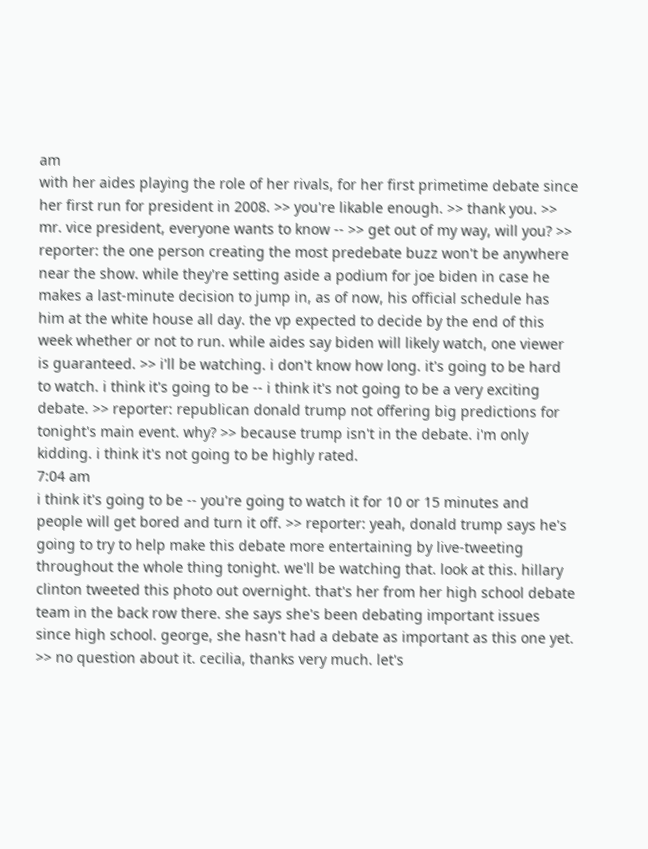am
with her aides playing the role of her rivals, for her first primetime debate since her first run for president in 2008. >> you're likable enough. >> thank you. >> mr. vice president, everyone wants to know -- >> get out of my way, will you? >> reporter: the one person creating the most predebate buzz won't be anywhere near the show. while they're setting aside a podium for joe biden in case he makes a last-minute decision to jump in, as of now, his official schedule has him at the white house all day. the vp expected to decide by the end of this week whether or not to run. while aides say biden will likely watch, one viewer is guaranteed. >> i'll be watching. i don't know how long. it's going to be hard to watch. i think it's going to be -- i think it's not going to be a very exciting debate. >> reporter: republican donald trump not offering big predictions for tonight's main event. why? >> because trump isn't in the debate. i'm only kidding. i think it's not going to be highly rated.
7:04 am
i think it's going to be -- you're going to watch it for 10 or 15 minutes and people will get bored and turn it off. >> reporter: yeah, donald trump says he's going to try to help make this debate more entertaining by live-tweeting throughout the whole thing tonight. we'll be watching that. look at this. hillary clinton tweeted this photo out overnight. that's her from her high school debate team in the back row there. she says she's been debating important issues since high school. george, she hasn't had a debate as important as this one yet. >> no question about it. cecilia, thanks very much. let's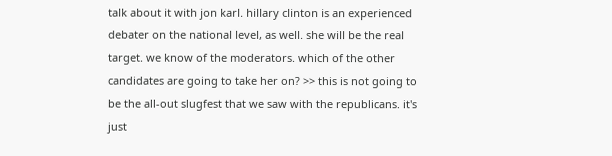talk about it with jon karl. hillary clinton is an experienced debater on the national level, as well. she will be the real target. we know of the moderators. which of the other candidates are going to take her on? >> this is not going to be the all-out slugfest that we saw with the republicans. it's just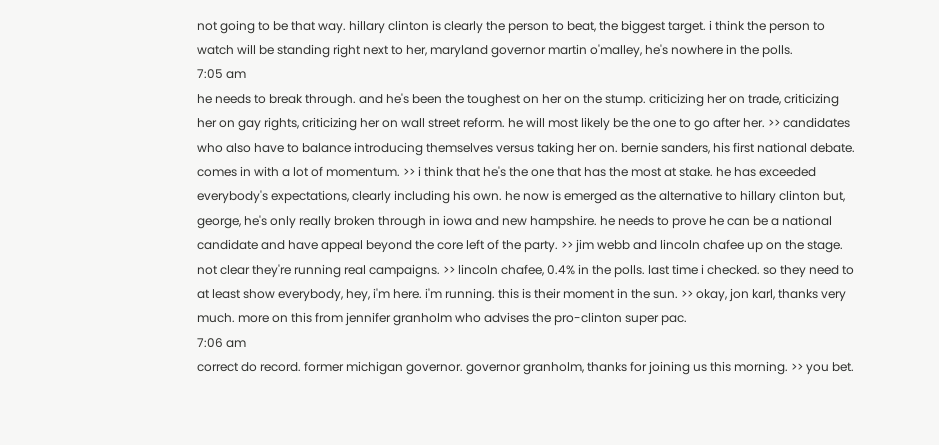not going to be that way. hillary clinton is clearly the person to beat, the biggest target. i think the person to watch will be standing right next to her, maryland governor martin o'malley, he's nowhere in the polls.
7:05 am
he needs to break through. and he's been the toughest on her on the stump. criticizing her on trade, criticizing her on gay rights, criticizing her on wall street reform. he will most likely be the one to go after her. >> candidates who also have to balance introducing themselves versus taking her on. bernie sanders, his first national debate. comes in with a lot of momentum. >> i think that he's the one that has the most at stake. he has exceeded everybody's expectations, clearly including his own. he now is emerged as the alternative to hillary clinton but, george, he's only really broken through in iowa and new hampshire. he needs to prove he can be a national candidate and have appeal beyond the core left of the party. >> jim webb and lincoln chafee up on the stage. not clear they're running real campaigns. >> lincoln chafee, 0.4% in the polls. last time i checked. so they need to at least show everybody, hey, i'm here. i'm running. this is their moment in the sun. >> okay, jon karl, thanks very much. more on this from jennifer granholm who advises the pro-clinton super pac.
7:06 am
correct do record. former michigan governor. governor granholm, thanks for joining us this morning. >> you bet.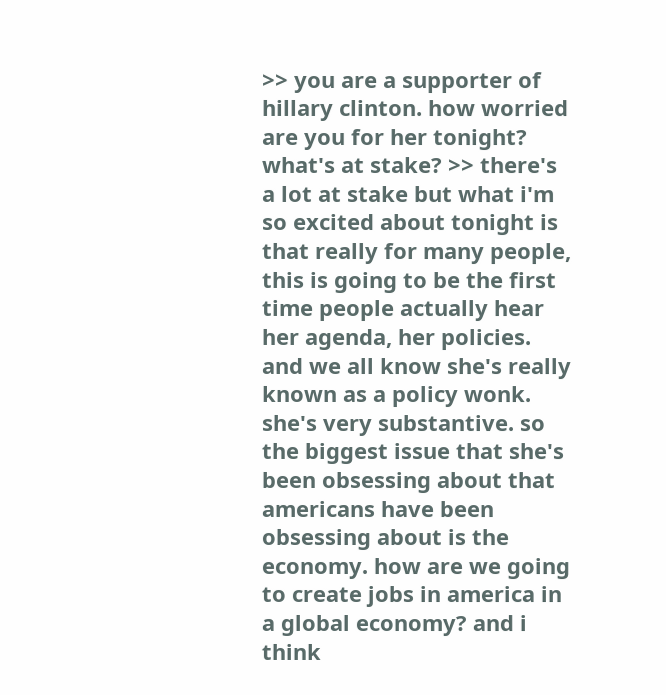>> you are a supporter of hillary clinton. how worried are you for her tonight? what's at stake? >> there's a lot at stake but what i'm so excited about tonight is that really for many people, this is going to be the first time people actually hear her agenda, her policies. and we all know she's really known as a policy wonk. she's very substantive. so the biggest issue that she's been obsessing about that americans have been obsessing about is the economy. how are we going to create jobs in america in a global economy? and i think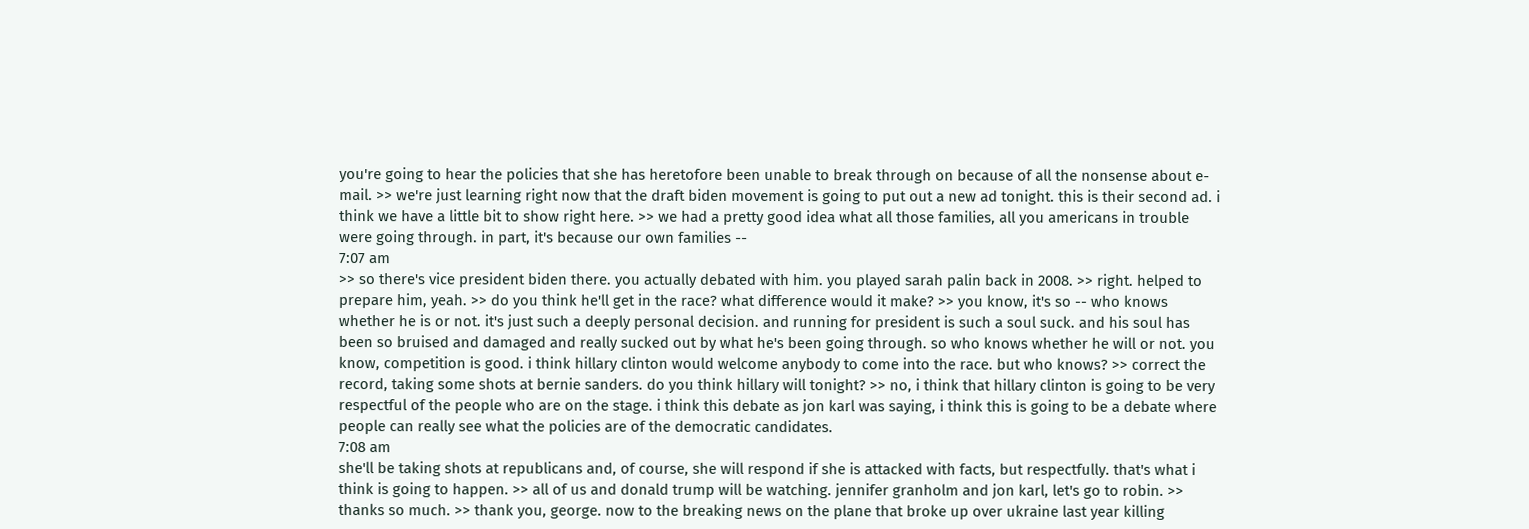you're going to hear the policies that she has heretofore been unable to break through on because of all the nonsense about e-mail. >> we're just learning right now that the draft biden movement is going to put out a new ad tonight. this is their second ad. i think we have a little bit to show right here. >> we had a pretty good idea what all those families, all you americans in trouble were going through. in part, it's because our own families --
7:07 am
>> so there's vice president biden there. you actually debated with him. you played sarah palin back in 2008. >> right. helped to prepare him, yeah. >> do you think he'll get in the race? what difference would it make? >> you know, it's so -- who knows whether he is or not. it's just such a deeply personal decision. and running for president is such a soul suck. and his soul has been so bruised and damaged and really sucked out by what he's been going through. so who knows whether he will or not. you know, competition is good. i think hillary clinton would welcome anybody to come into the race. but who knows? >> correct the record, taking some shots at bernie sanders. do you think hillary will tonight? >> no, i think that hillary clinton is going to be very respectful of the people who are on the stage. i think this debate as jon karl was saying, i think this is going to be a debate where people can really see what the policies are of the democratic candidates.
7:08 am
she'll be taking shots at republicans and, of course, she will respond if she is attacked with facts, but respectfully. that's what i think is going to happen. >> all of us and donald trump will be watching. jennifer granholm and jon karl, let's go to robin. >> thanks so much. >> thank you, george. now to the breaking news on the plane that broke up over ukraine last year killing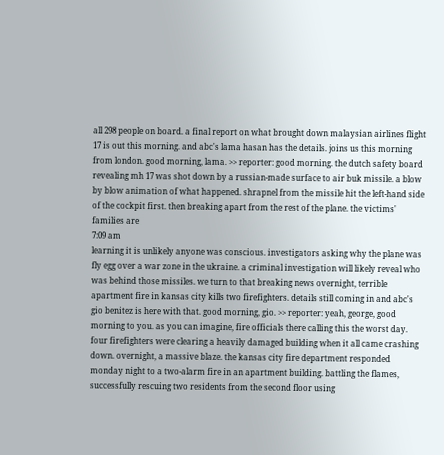all 298 people on board. a final report on what brought down malaysian airlines flight 17 is out this morning. and abc's lama hasan has the details. joins us this morning from london. good morning, lama. >> reporter: good morning. the dutch safety board revealing mh 17 was shot down by a russian-made surface to air buk missile. a blow by blow animation of what happened. shrapnel from the missile hit the left-hand side of the cockpit first. then breaking apart from the rest of the plane. the victims' families are
7:09 am
learning it is unlikely anyone was conscious. investigators asking why the plane was fly egg over a war zone in the ukraine. a criminal investigation will likely reveal who was behind those missiles. we turn to that breaking news overnight, terrible apartment fire in kansas city kills two firefighters. details still coming in and abc's gio benitez is here with that. good morning, gio. >> reporter: yeah, george, good morning to you. as you can imagine, fire officials there calling this the worst day. four firefighters were clearing a heavily damaged building when it all came crashing down. overnight, a massive blaze. the kansas city fire department responded monday night to a two-alarm fire in an apartment building. battling the flames, successfully rescuing two residents from the second floor using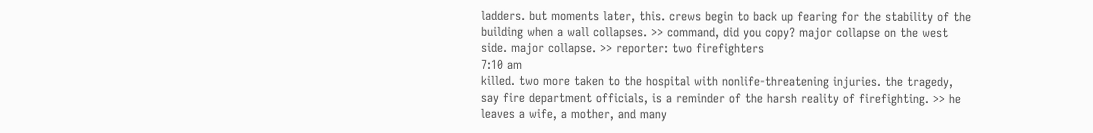ladders. but moments later, this. crews begin to back up fearing for the stability of the building when a wall collapses. >> command, did you copy? major collapse on the west side. major collapse. >> reporter: two firefighters
7:10 am
killed. two more taken to the hospital with nonlife-threatening injuries. the tragedy, say fire department officials, is a reminder of the harsh reality of firefighting. >> he leaves a wife, a mother, and many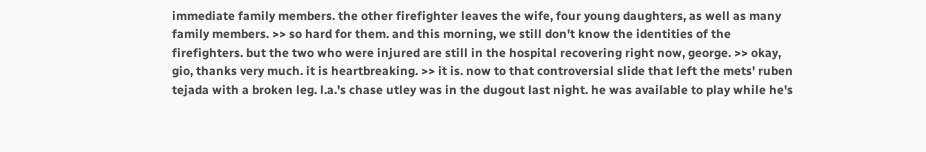immediate family members. the other firefighter leaves the wife, four young daughters, as well as many family members. >> so hard for them. and this morning, we still don't know the identities of the firefighters. but the two who were injured are still in the hospital recovering right now, george. >> okay, gio, thanks very much. it is heartbreaking. >> it is. now to that controversial slide that left the mets' ruben tejada with a broken leg. l.a.'s chase utley was in the dugout last night. he was available to play while he's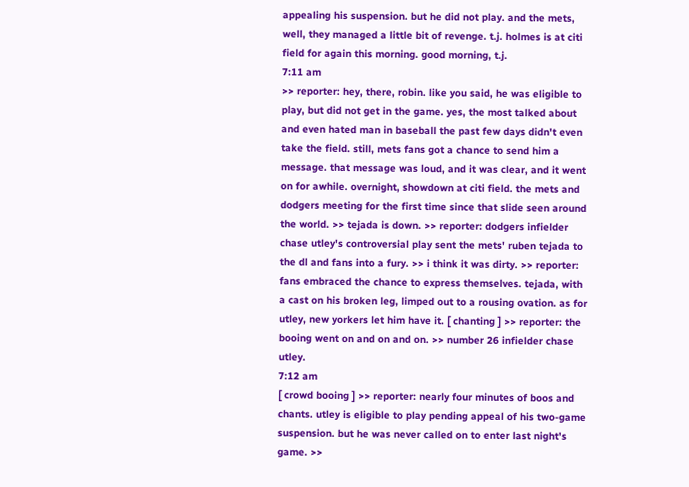appealing his suspension. but he did not play. and the mets, well, they managed a little bit of revenge. t.j. holmes is at citi field for again this morning. good morning, t.j.
7:11 am
>> reporter: hey, there, robin. like you said, he was eligible to play, but did not get in the game. yes, the most talked about and even hated man in baseball the past few days didn't even take the field. still, mets fans got a chance to send him a message. that message was loud, and it was clear, and it went on for awhile. overnight, showdown at citi field. the mets and dodgers meeting for the first time since that slide seen around the world. >> tejada is down. >> reporter: dodgers infielder chase utley's controversial play sent the mets' ruben tejada to the dl and fans into a fury. >> i think it was dirty. >> reporter: fans embraced the chance to express themselves. tejada, with a cast on his broken leg, limped out to a rousing ovation. as for utley, new yorkers let him have it. [ chanting ] >> reporter: the booing went on and on and on. >> number 26 infielder chase utley.
7:12 am
[ crowd booing ] >> reporter: nearly four minutes of boos and chants. utley is eligible to play pending appeal of his two-game suspension. but he was never called on to enter last night's game. >>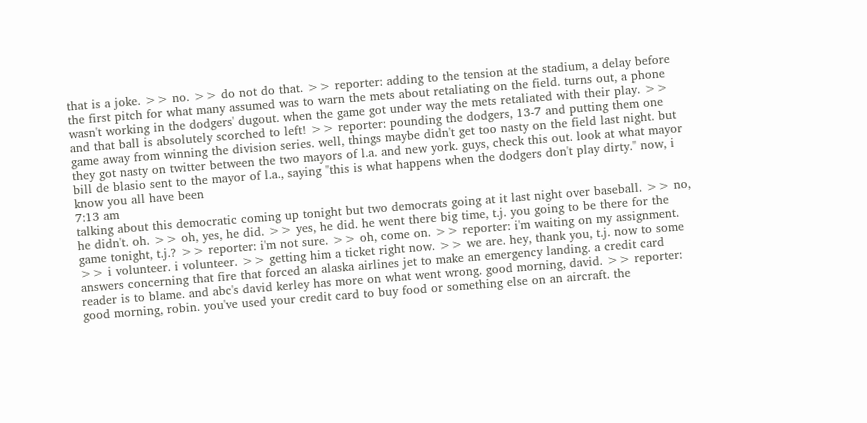that is a joke. >> no. >> do not do that. >> reporter: adding to the tension at the stadium, a delay before the first pitch for what many assumed was to warn the mets about retaliating on the field. turns out, a phone wasn't working in the dodgers' dugout. when the game got under way the mets retaliated with their play. >> and that ball is absolutely scorched to left! >> reporter: pounding the dodgers, 13-7 and putting them one game away from winning the division series. well, things maybe didn't get too nasty on the field last night. but they got nasty on twitter between the two mayors of l.a. and new york. guys, check this out. look at what mayor bill de blasio sent to the mayor of l.a., saying "this is what happens when the dodgers don't play dirty." now, i know you all have been
7:13 am
talking about this democratic coming up tonight but two democrats going at it last night over baseball. >> no, he didn't. oh. >> oh, yes, he did. >> yes, he did. he went there big time, t.j. you going to be there for the game tonight, t.j.? >> reporter: i'm not sure. >> oh, come on. >> reporter: i'm waiting on my assignment. >> i volunteer. i volunteer. >> getting him a ticket right now. >> we are. hey, thank you, t.j. now to some answers concerning that fire that forced an alaska airlines jet to make an emergency landing. a credit card reader is to blame. and abc's david kerley has more on what went wrong. good morning, david. >> reporter: good morning, robin. you've used your credit card to buy food or something else on an aircraft. the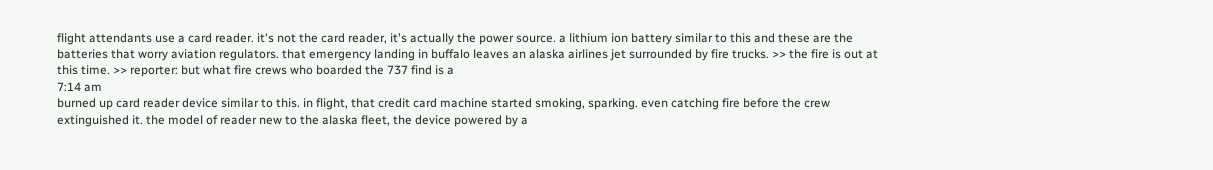flight attendants use a card reader. it's not the card reader, it's actually the power source. a lithium ion battery similar to this and these are the batteries that worry aviation regulators. that emergency landing in buffalo leaves an alaska airlines jet surrounded by fire trucks. >> the fire is out at this time. >> reporter: but what fire crews who boarded the 737 find is a
7:14 am
burned up card reader device similar to this. in flight, that credit card machine started smoking, sparking. even catching fire before the crew extinguished it. the model of reader new to the alaska fleet, the device powered by a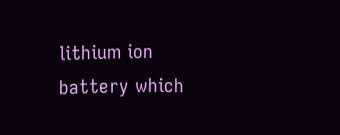lithium ion battery which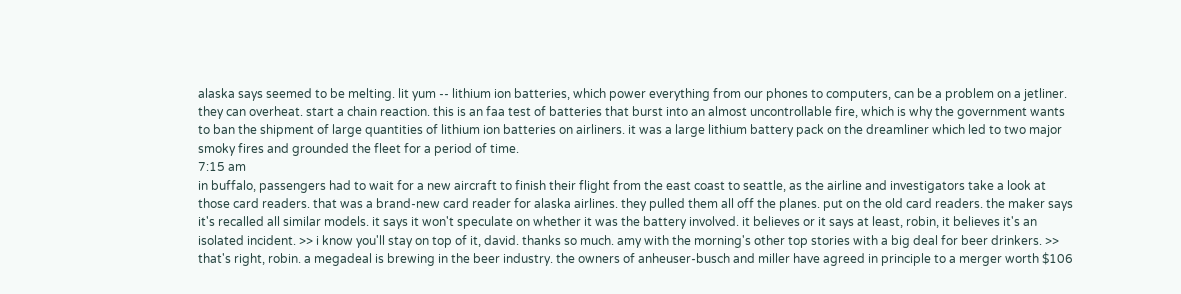alaska says seemed to be melting. lit yum -- lithium ion batteries, which power everything from our phones to computers, can be a problem on a jetliner. they can overheat. start a chain reaction. this is an faa test of batteries that burst into an almost uncontrollable fire, which is why the government wants to ban the shipment of large quantities of lithium ion batteries on airliners. it was a large lithium battery pack on the dreamliner which led to two major smoky fires and grounded the fleet for a period of time.
7:15 am
in buffalo, passengers had to wait for a new aircraft to finish their flight from the east coast to seattle, as the airline and investigators take a look at those card readers. that was a brand-new card reader for alaska airlines. they pulled them all off the planes. put on the old card readers. the maker says it's recalled all similar models. it says it won't speculate on whether it was the battery involved. it believes or it says at least, robin, it believes it's an isolated incident. >> i know you'll stay on top of it, david. thanks so much. amy with the morning's other top stories with a big deal for beer drinkers. >> that's right, robin. a megadeal is brewing in the beer industry. the owners of anheuser-busch and miller have agreed in principle to a merger worth $106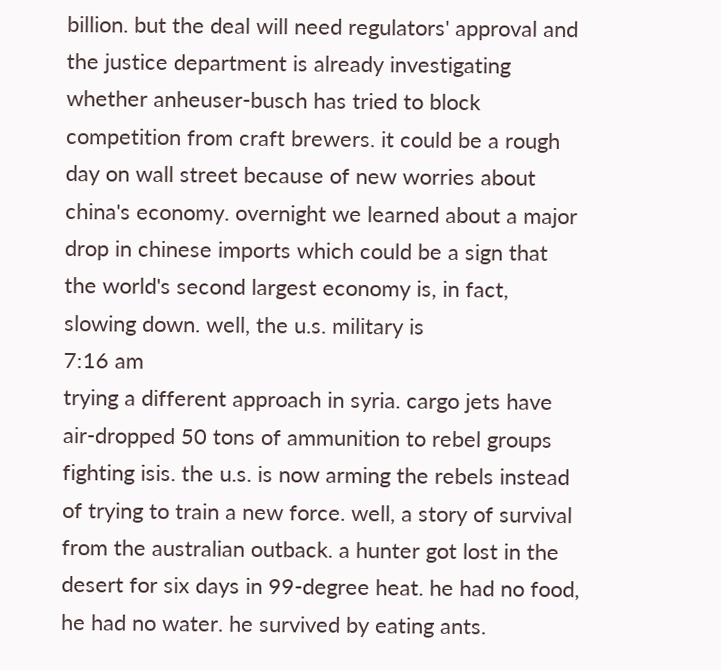billion. but the deal will need regulators' approval and the justice department is already investigating whether anheuser-busch has tried to block competition from craft brewers. it could be a rough day on wall street because of new worries about china's economy. overnight we learned about a major drop in chinese imports which could be a sign that the world's second largest economy is, in fact, slowing down. well, the u.s. military is
7:16 am
trying a different approach in syria. cargo jets have air-dropped 50 tons of ammunition to rebel groups fighting isis. the u.s. is now arming the rebels instead of trying to train a new force. well, a story of survival from the australian outback. a hunter got lost in the desert for six days in 99-degree heat. he had no food, he had no water. he survived by eating ants.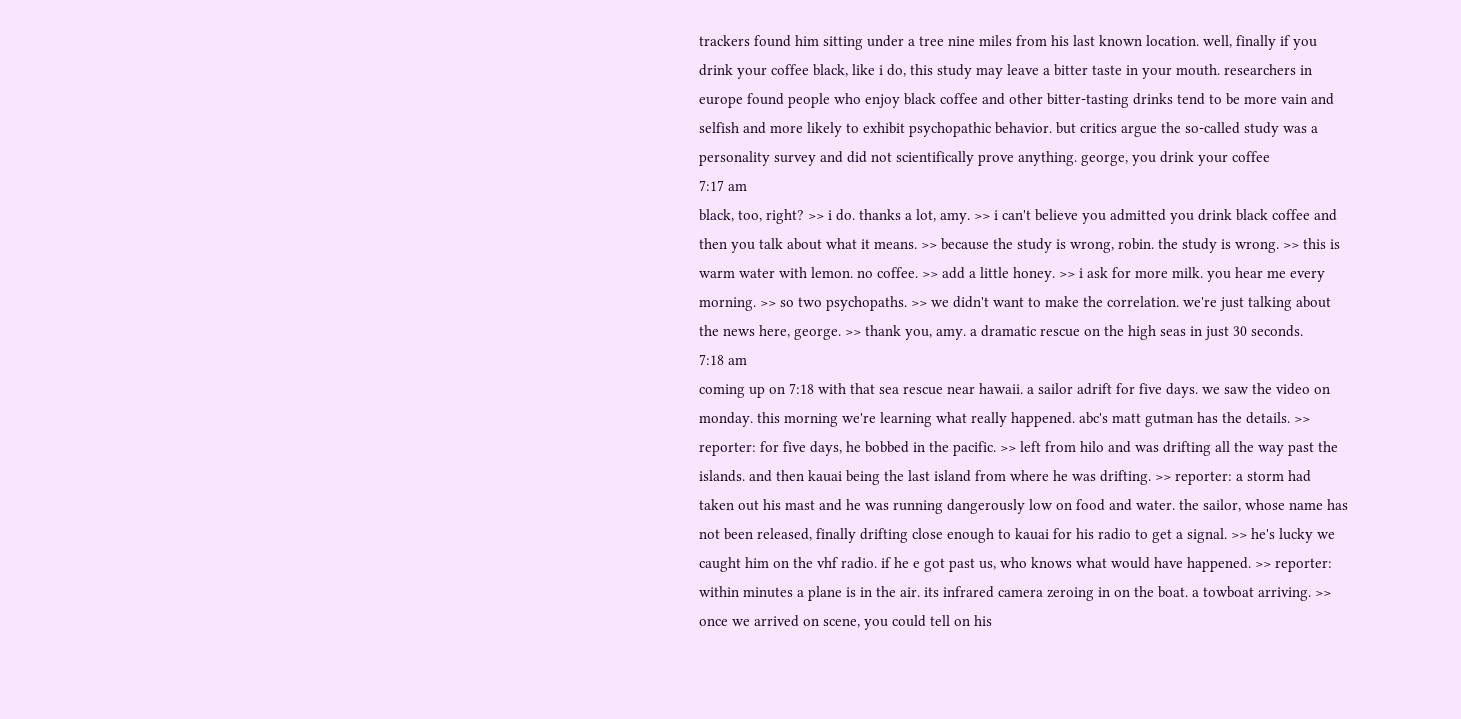trackers found him sitting under a tree nine miles from his last known location. well, finally if you drink your coffee black, like i do, this study may leave a bitter taste in your mouth. researchers in europe found people who enjoy black coffee and other bitter-tasting drinks tend to be more vain and selfish and more likely to exhibit psychopathic behavior. but critics argue the so-called study was a personality survey and did not scientifically prove anything. george, you drink your coffee
7:17 am
black, too, right? >> i do. thanks a lot, amy. >> i can't believe you admitted you drink black coffee and then you talk about what it means. >> because the study is wrong, robin. the study is wrong. >> this is warm water with lemon. no coffee. >> add a little honey. >> i ask for more milk. you hear me every morning. >> so two psychopaths. >> we didn't want to make the correlation. we're just talking about the news here, george. >> thank you, amy. a dramatic rescue on the high seas in just 30 seconds.
7:18 am
coming up on 7:18 with that sea rescue near hawaii. a sailor adrift for five days. we saw the video on monday. this morning we're learning what really happened. abc's matt gutman has the details. >> reporter: for five days, he bobbed in the pacific. >> left from hilo and was drifting all the way past the islands. and then kauai being the last island from where he was drifting. >> reporter: a storm had taken out his mast and he was running dangerously low on food and water. the sailor, whose name has not been released, finally drifting close enough to kauai for his radio to get a signal. >> he's lucky we caught him on the vhf radio. if he e got past us, who knows what would have happened. >> reporter: within minutes a plane is in the air. its infrared camera zeroing in on the boat. a towboat arriving. >> once we arrived on scene, you could tell on his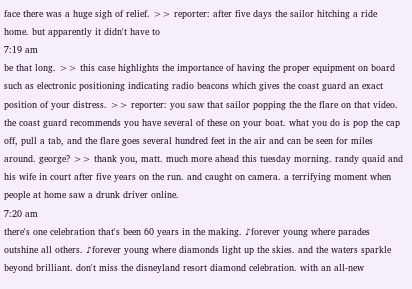face there was a huge sigh of relief. >> reporter: after five days the sailor hitching a ride home. but apparently it didn't have to
7:19 am
be that long. >> this case highlights the importance of having the proper equipment on board such as electronic positioning indicating radio beacons which gives the coast guard an exact position of your distress. >> reporter: you saw that sailor popping the the flare on that video. the coast guard recommends you have several of these on your boat. what you do is pop the cap off, pull a tab, and the flare goes several hundred feet in the air and can be seen for miles around. george? >> thank you, matt. much more ahead this tuesday morning. randy quaid and his wife in court after five years on the run. and caught on camera. a terrifying moment when people at home saw a drunk driver online.
7:20 am
there's one celebration that's been 60 years in the making. ♪forever young where parades outshine all others. ♪forever young where diamonds light up the skies. and the waters sparkle beyond brilliant. don't miss the disneyland resort diamond celebration. with an all-new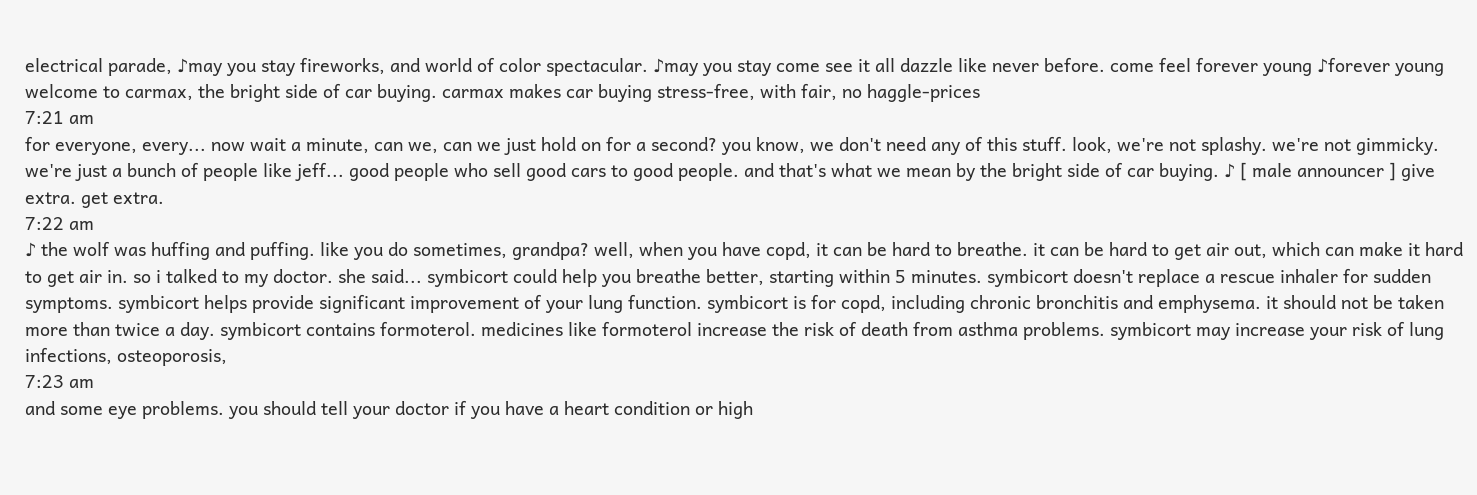electrical parade, ♪may you stay fireworks, and world of color spectacular. ♪may you stay come see it all dazzle like never before. come feel forever young ♪forever young welcome to carmax, the bright side of car buying. carmax makes car buying stress-free, with fair, no haggle-prices
7:21 am
for everyone, every... now wait a minute, can we, can we just hold on for a second? you know, we don't need any of this stuff. look, we're not splashy. we're not gimmicky. we're just a bunch of people like jeff... good people who sell good cars to good people. and that's what we mean by the bright side of car buying. ♪ [ male announcer ] give extra. get extra.
7:22 am
♪ the wolf was huffing and puffing. like you do sometimes, grandpa? well, when you have copd, it can be hard to breathe. it can be hard to get air out, which can make it hard to get air in. so i talked to my doctor. she said... symbicort could help you breathe better, starting within 5 minutes. symbicort doesn't replace a rescue inhaler for sudden symptoms. symbicort helps provide significant improvement of your lung function. symbicort is for copd, including chronic bronchitis and emphysema. it should not be taken more than twice a day. symbicort contains formoterol. medicines like formoterol increase the risk of death from asthma problems. symbicort may increase your risk of lung infections, osteoporosis,
7:23 am
and some eye problems. you should tell your doctor if you have a heart condition or high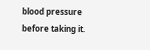blood pressure before taking it.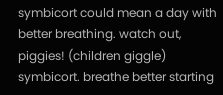symbicort could mean a day with better breathing. watch out, piggies! (children giggle) symbicort. breathe better starting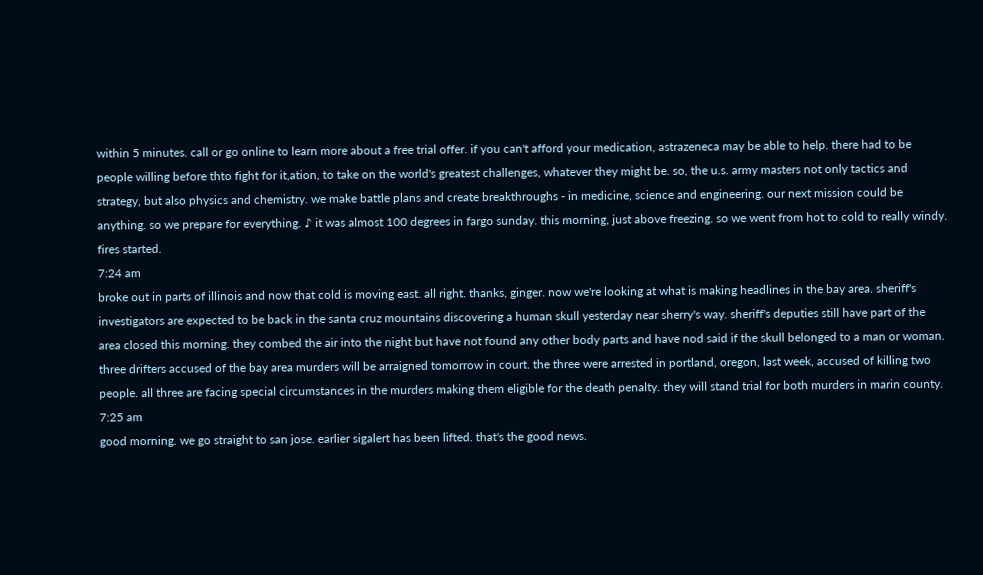within 5 minutes. call or go online to learn more about a free trial offer. if you can't afford your medication, astrazeneca may be able to help. there had to be people willing before thto fight for it,ation, to take on the world's greatest challenges, whatever they might be. so, the u.s. army masters not only tactics and strategy, but also physics and chemistry. we make battle plans and create breakthroughs - in medicine, science and engineering. our next mission could be anything. so we prepare for everything. ♪ it was almost 100 degrees in fargo sunday. this morning, just above freezing. so we went from hot to cold to really windy. fires started.
7:24 am
broke out in parts of illinois and now that cold is moving east. all right. thanks, ginger. now we're looking at what is making headlines in the bay area. sheriff's investigators are expected to be back in the santa cruz mountains discovering a human skull yesterday near sherry's way. sheriff's deputies still have part of the area closed this morning. they combed the air into the night but have not found any other body parts and have nod said if the skull belonged to a man or woman. three drifters accused of the bay area murders will be arraigned tomorrow in court. the three were arrested in portland, oregon, last week, accused of killing two people. all three are facing special circumstances in the murders making them eligible for the death penalty. they will stand trial for both murders in marin county.
7:25 am
good morning. we go straight to san jose. earlier sigalert has been lifted. that's the good news.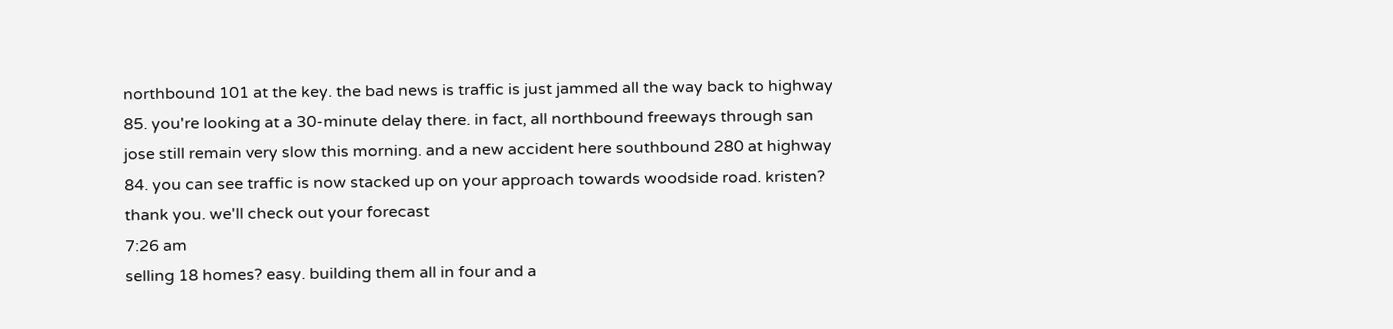northbound 101 at the key. the bad news is traffic is just jammed all the way back to highway 85. you're looking at a 30-minute delay there. in fact, all northbound freeways through san jose still remain very slow this morning. and a new accident here southbound 280 at highway 84. you can see traffic is now stacked up on your approach towards woodside road. kristen? thank you. we'll check out your forecast
7:26 am
selling 18 homes? easy. building them all in four and a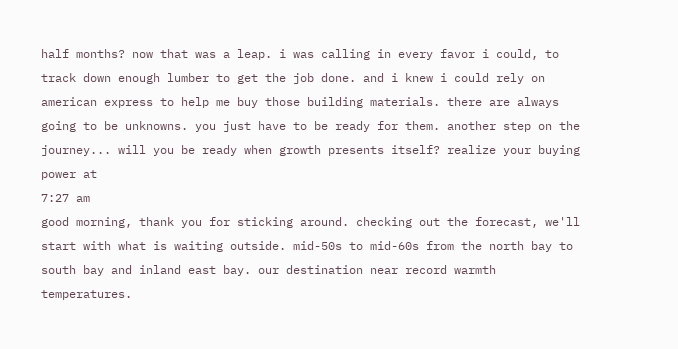half months? now that was a leap. i was calling in every favor i could, to track down enough lumber to get the job done. and i knew i could rely on american express to help me buy those building materials. there are always going to be unknowns. you just have to be ready for them. another step on the journey... will you be ready when growth presents itself? realize your buying power at
7:27 am
good morning, thank you for sticking around. checking out the forecast, we'll start with what is waiting outside. mid-50s to mid-60s from the north bay to south bay and inland east bay. our destination near record warmth temperatures.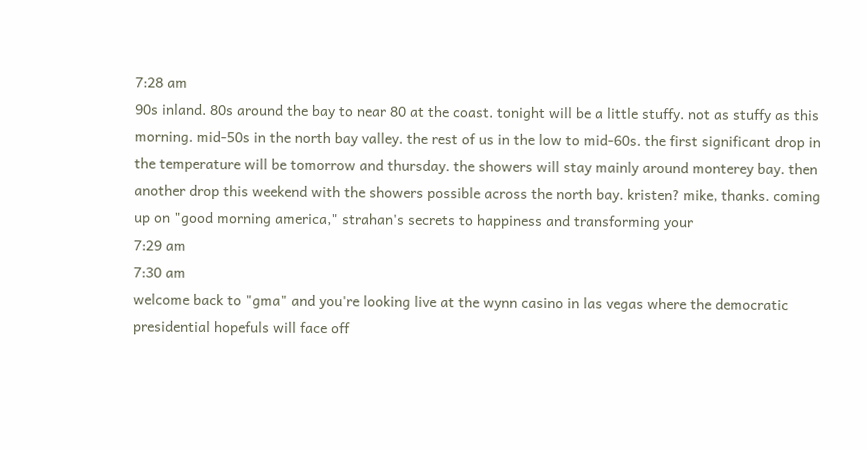7:28 am
90s inland. 80s around the bay to near 80 at the coast. tonight will be a little stuffy. not as stuffy as this morning. mid-50s in the north bay valley. the rest of us in the low to mid-60s. the first significant drop in the temperature will be tomorrow and thursday. the showers will stay mainly around monterey bay. then another drop this weekend with the showers possible across the north bay. kristen? mike, thanks. coming up on "good morning america," strahan's secrets to happiness and transforming your
7:29 am
7:30 am
welcome back to "gma" and you're looking live at the wynn casino in las vegas where the democratic presidential hopefuls will face off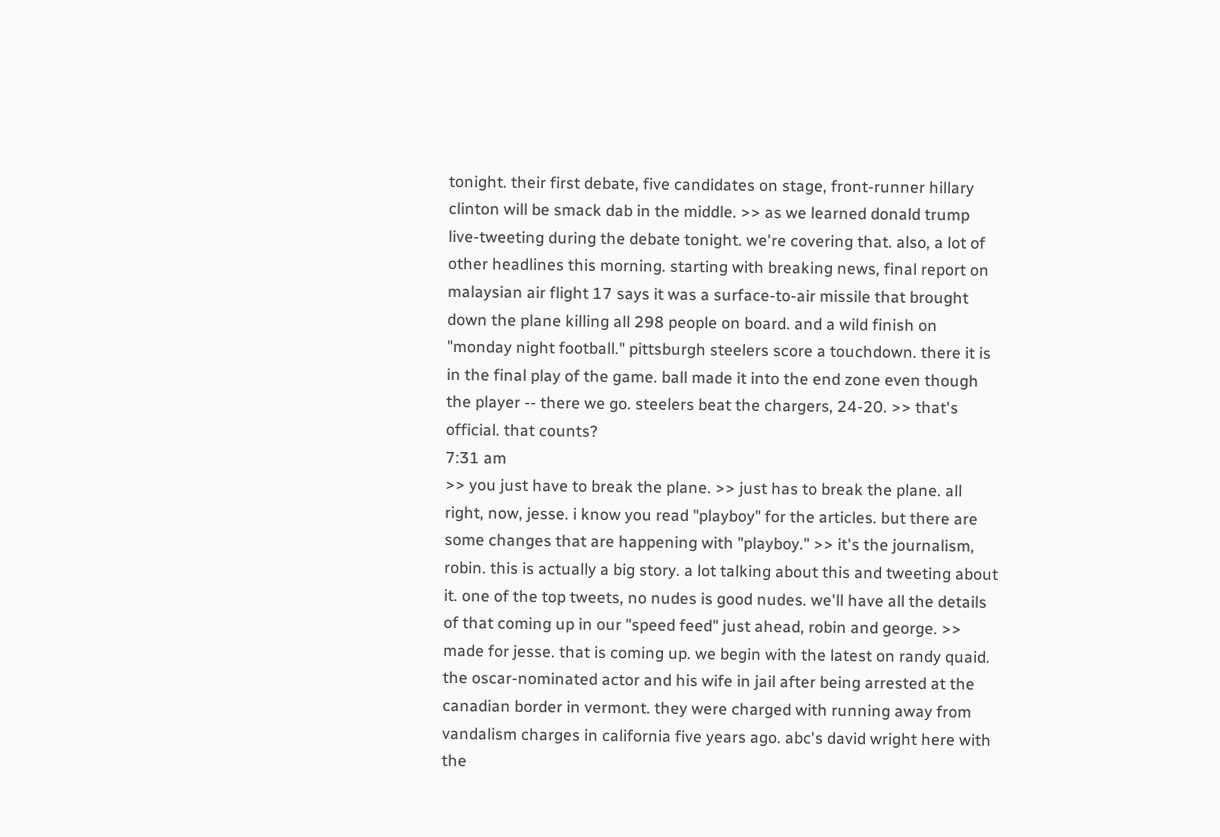tonight. their first debate, five candidates on stage, front-runner hillary clinton will be smack dab in the middle. >> as we learned donald trump live-tweeting during the debate tonight. we're covering that. also, a lot of other headlines this morning. starting with breaking news, final report on malaysian air flight 17 says it was a surface-to-air missile that brought down the plane killing all 298 people on board. and a wild finish on "monday night football." pittsburgh steelers score a touchdown. there it is in the final play of the game. ball made it into the end zone even though the player -- there we go. steelers beat the chargers, 24-20. >> that's official. that counts?
7:31 am
>> you just have to break the plane. >> just has to break the plane. all right, now, jesse. i know you read "playboy" for the articles. but there are some changes that are happening with "playboy." >> it's the journalism, robin. this is actually a big story. a lot talking about this and tweeting about it. one of the top tweets, no nudes is good nudes. we'll have all the details of that coming up in our "speed feed" just ahead, robin and george. >> made for jesse. that is coming up. we begin with the latest on randy quaid. the oscar-nominated actor and his wife in jail after being arrested at the canadian border in vermont. they were charged with running away from vandalism charges in california five years ago. abc's david wright here with the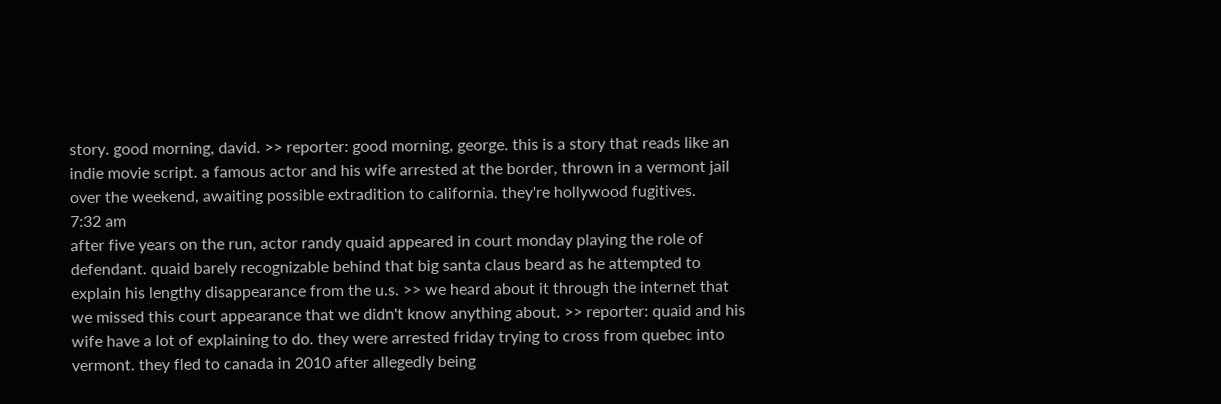story. good morning, david. >> reporter: good morning, george. this is a story that reads like an indie movie script. a famous actor and his wife arrested at the border, thrown in a vermont jail over the weekend, awaiting possible extradition to california. they're hollywood fugitives.
7:32 am
after five years on the run, actor randy quaid appeared in court monday playing the role of defendant. quaid barely recognizable behind that big santa claus beard as he attempted to explain his lengthy disappearance from the u.s. >> we heard about it through the internet that we missed this court appearance that we didn't know anything about. >> reporter: quaid and his wife have a lot of explaining to do. they were arrested friday trying to cross from quebec into vermont. they fled to canada in 2010 after allegedly being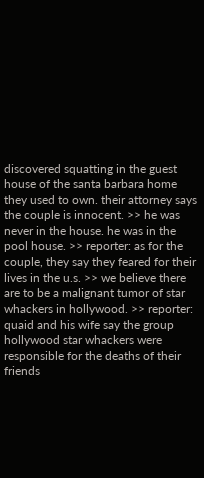discovered squatting in the guest house of the santa barbara home they used to own. their attorney says the couple is innocent. >> he was never in the house. he was in the pool house. >> reporter: as for the couple, they say they feared for their lives in the u.s. >> we believe there are to be a malignant tumor of star whackers in hollywood. >> reporter: quaid and his wife say the group hollywood star whackers were responsible for the deaths of their friends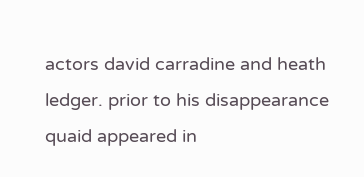actors david carradine and heath ledger. prior to his disappearance quaid appeared in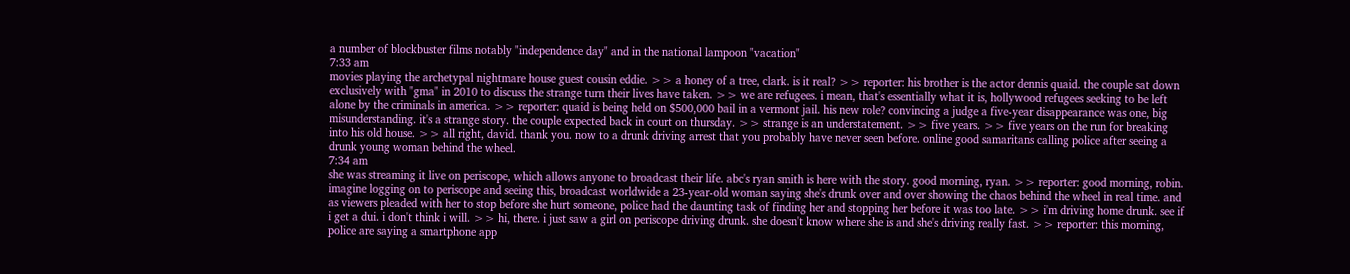a number of blockbuster films notably "independence day" and in the national lampoon "vacation"
7:33 am
movies playing the archetypal nightmare house guest cousin eddie. >> a honey of a tree, clark. is it real? >> reporter: his brother is the actor dennis quaid. the couple sat down exclusively with "gma" in 2010 to discuss the strange turn their lives have taken. >> we are refugees. i mean, that's essentially what it is, hollywood refugees seeking to be left alone by the criminals in america. >> reporter: quaid is being held on $500,000 bail in a vermont jail. his new role? convincing a judge a five-year disappearance was one, big misunderstanding. it's a strange story. the couple expected back in court on thursday. >> strange is an understatement. >> five years. >> five years on the run for breaking into his old house. >> all right, david. thank you. now to a drunk driving arrest that you probably have never seen before. online good samaritans calling police after seeing a drunk young woman behind the wheel.
7:34 am
she was streaming it live on periscope, which allows anyone to broadcast their life. abc's ryan smith is here with the story. good morning, ryan. >> reporter: good morning, robin. imagine logging on to periscope and seeing this, broadcast worldwide a 23-year-old woman saying she's drunk over and over showing the chaos behind the wheel in real time. and as viewers pleaded with her to stop before she hurt someone, police had the daunting task of finding her and stopping her before it was too late. >> i'm driving home drunk. see if i get a dui. i don't think i will. >> hi, there. i just saw a girl on periscope driving drunk. she doesn't know where she is and she's driving really fast. >> reporter: this morning, police are saying a smartphone app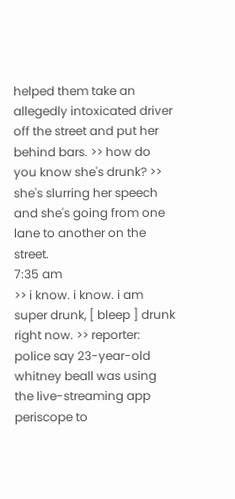helped them take an allegedly intoxicated driver off the street and put her behind bars. >> how do you know she's drunk? >> she's slurring her speech and she's going from one lane to another on the street.
7:35 am
>> i know. i know. i am super drunk, [ bleep ] drunk right now. >> reporter: police say 23-year-old whitney beall was using the live-streaming app periscope to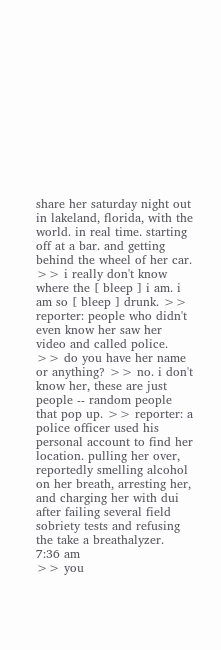share her saturday night out in lakeland, florida, with the world. in real time. starting off at a bar. and getting behind the wheel of her car. >> i really don't know where the [ bleep ] i am. i am so [ bleep ] drunk. >> reporter: people who didn't even know her saw her video and called police. >> do you have her name or anything? >> no. i don't know her, these are just people -- random people that pop up. >> reporter: a police officer used his personal account to find her location. pulling her over, reportedly smelling alcohol on her breath, arresting her, and charging her with dui after failing several field sobriety tests and refusing the take a breathalyzer.
7:36 am
>> you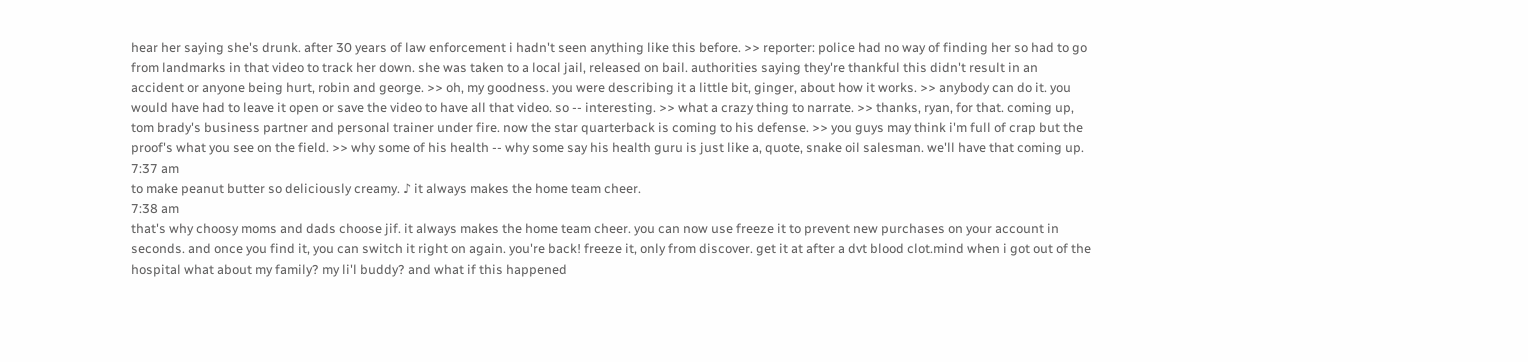hear her saying she's drunk. after 30 years of law enforcement i hadn't seen anything like this before. >> reporter: police had no way of finding her so had to go from landmarks in that video to track her down. she was taken to a local jail, released on bail. authorities saying they're thankful this didn't result in an accident or anyone being hurt, robin and george. >> oh, my goodness. you were describing it a little bit, ginger, about how it works. >> anybody can do it. you would have had to leave it open or save the video to have all that video. so -- interesting. >> what a crazy thing to narrate. >> thanks, ryan, for that. coming up, tom brady's business partner and personal trainer under fire. now the star quarterback is coming to his defense. >> you guys may think i'm full of crap but the proof's what you see on the field. >> why some of his health -- why some say his health guru is just like a, quote, snake oil salesman. we'll have that coming up.
7:37 am
to make peanut butter so deliciously creamy. ♪ it always makes the home team cheer.
7:38 am
that's why choosy moms and dads choose jif. it always makes the home team cheer. you can now use freeze it to prevent new purchases on your account in seconds. and once you find it, you can switch it right on again. you're back! freeze it, only from discover. get it at after a dvt blood clot.mind when i got out of the hospital what about my family? my li'l buddy? and what if this happened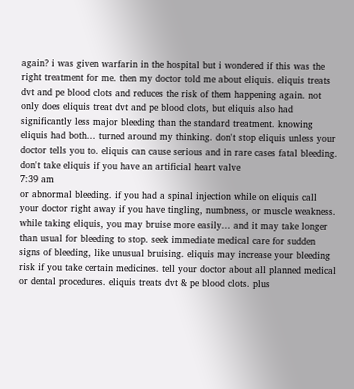again? i was given warfarin in the hospital but i wondered if this was the right treatment for me. then my doctor told me about eliquis. eliquis treats dvt and pe blood clots and reduces the risk of them happening again. not only does eliquis treat dvt and pe blood clots, but eliquis also had significantly less major bleeding than the standard treatment. knowing eliquis had both... turned around my thinking. don't stop eliquis unless your doctor tells you to. eliquis can cause serious and in rare cases fatal bleeding. don't take eliquis if you have an artificial heart valve
7:39 am
or abnormal bleeding. if you had a spinal injection while on eliquis call your doctor right away if you have tingling, numbness, or muscle weakness. while taking eliquis, you may bruise more easily... and it may take longer than usual for bleeding to stop. seek immediate medical care for sudden signs of bleeding, like unusual bruising. eliquis may increase your bleeding risk if you take certain medicines. tell your doctor about all planned medical or dental procedures. eliquis treats dvt & pe blood clots. plus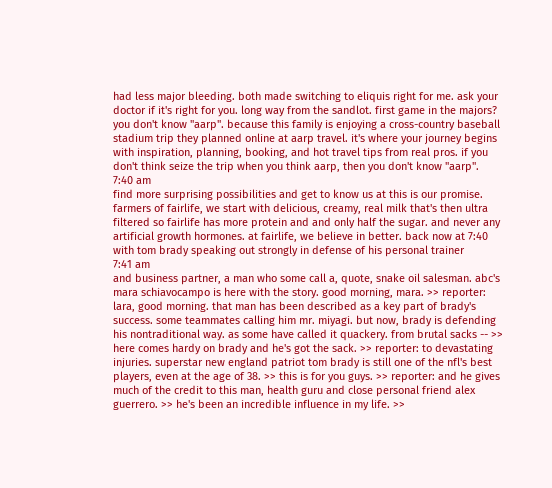had less major bleeding. both made switching to eliquis right for me. ask your doctor if it's right for you. long way from the sandlot. first game in the majors? you don't know "aarp". because this family is enjoying a cross-country baseball stadium trip they planned online at aarp travel. it's where your journey begins with inspiration, planning, booking, and hot travel tips from real pros. if you don't think seize the trip when you think aarp, then you don't know "aarp".
7:40 am
find more surprising possibilities and get to know us at this is our promise. farmers of fairlife, we start with delicious, creamy, real milk that's then ultra filtered so fairlife has more protein and and only half the sugar. and never any artificial growth hormones. at fairlife, we believe in better. back now at 7:40 with tom brady speaking out strongly in defense of his personal trainer
7:41 am
and business partner, a man who some call a, quote, snake oil salesman. abc's mara schiavocampo is here with the story. good morning, mara. >> reporter: lara, good morning. that man has been described as a key part of brady's success. some teammates calling him mr. miyagi. but now, brady is defending his nontraditional way. as some have called it quackery. from brutal sacks -- >> here comes hardy on brady and he's got the sack. >> reporter: to devastating injuries. superstar new england patriot tom brady is still one of the nfl's best players, even at the age of 38. >> this is for you guys. >> reporter: and he gives much of the credit to this man, health guru and close personal friend alex guerrero. >> he's been an incredible influence in my life. >>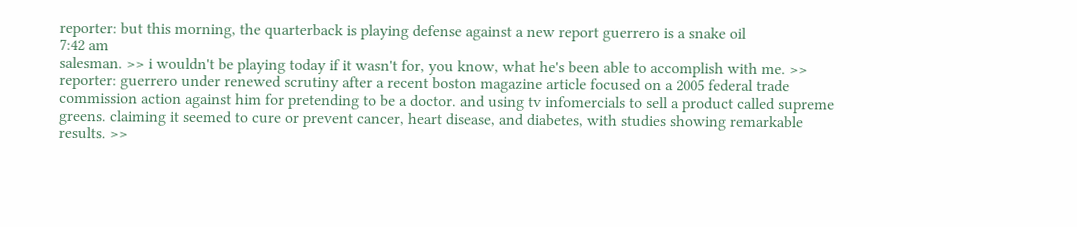reporter: but this morning, the quarterback is playing defense against a new report guerrero is a snake oil
7:42 am
salesman. >> i wouldn't be playing today if it wasn't for, you know, what he's been able to accomplish with me. >> reporter: guerrero under renewed scrutiny after a recent boston magazine article focused on a 2005 federal trade commission action against him for pretending to be a doctor. and using tv infomercials to sell a product called supreme greens. claiming it seemed to cure or prevent cancer, heart disease, and diabetes, with studies showing remarkable results. >>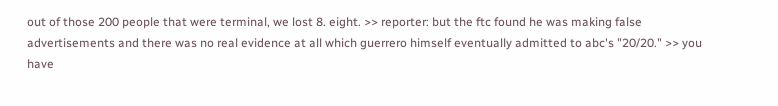out of those 200 people that were terminal, we lost 8. eight. >> reporter: but the ftc found he was making false advertisements and there was no real evidence at all which guerrero himself eventually admitted to abc's "20/20." >> you have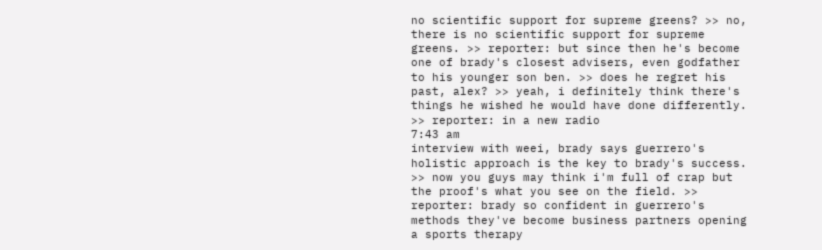no scientific support for supreme greens? >> no, there is no scientific support for supreme greens. >> reporter: but since then he's become one of brady's closest advisers, even godfather to his younger son ben. >> does he regret his past, alex? >> yeah, i definitely think there's things he wished he would have done differently. >> reporter: in a new radio
7:43 am
interview with weei, brady says guerrero's holistic approach is the key to brady's success. >> now you guys may think i'm full of crap but the proof's what you see on the field. >> reporter: brady so confident in guerrero's methods they've become business partners opening a sports therapy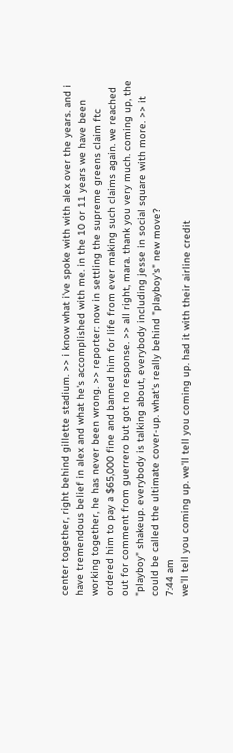center together, right behind gillette stadium. >> i know what i've spoke with with alex over the years. and i have tremendous belief in alex and what he's accomplished with me. in the 10 or 11 years we have been working together, he has never been wrong. >> reporter: now in settling the supreme greens claim ftc ordered him to pay a $65,000 fine and banned him for life from ever making such claims again. we reached out for comment from guerrero but got no response. >> all right, mara. thank you very much. coming up, the "playboy" shakeup. everybody is talking about, everybody including jesse in social square with more. >> it could be called the ultimate cover-up. what's really behind "playboy's" new move?
7:44 am
we'll tell you coming up. we'll tell you coming up. had it with their airline credit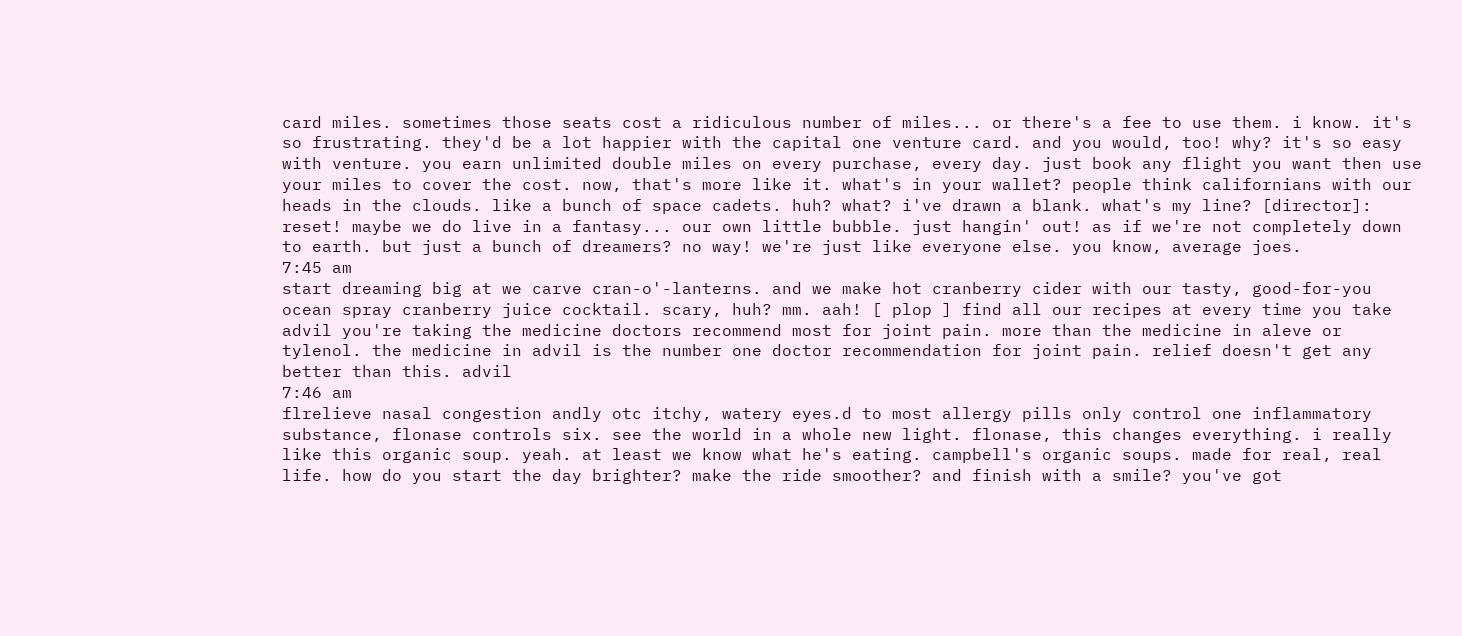card miles. sometimes those seats cost a ridiculous number of miles... or there's a fee to use them. i know. it's so frustrating. they'd be a lot happier with the capital one venture card. and you would, too! why? it's so easy with venture. you earn unlimited double miles on every purchase, every day. just book any flight you want then use your miles to cover the cost. now, that's more like it. what's in your wallet? people think californians with our heads in the clouds. like a bunch of space cadets. huh? what? i've drawn a blank. what's my line? [director]: reset! maybe we do live in a fantasy... our own little bubble. just hangin' out! as if we're not completely down to earth. but just a bunch of dreamers? no way! we're just like everyone else. you know, average joes.
7:45 am
start dreaming big at we carve cran-o'-lanterns. and we make hot cranberry cider with our tasty, good-for-you ocean spray cranberry juice cocktail. scary, huh? mm. aah! [ plop ] find all our recipes at every time you take advil you're taking the medicine doctors recommend most for joint pain. more than the medicine in aleve or tylenol. the medicine in advil is the number one doctor recommendation for joint pain. relief doesn't get any better than this. advil
7:46 am
flrelieve nasal congestion andly otc itchy, watery eyes.d to most allergy pills only control one inflammatory substance, flonase controls six. see the world in a whole new light. flonase, this changes everything. i really like this organic soup. yeah. at least we know what he's eating. campbell's organic soups. made for real, real life. how do you start the day brighter? make the ride smoother? and finish with a smile? you've got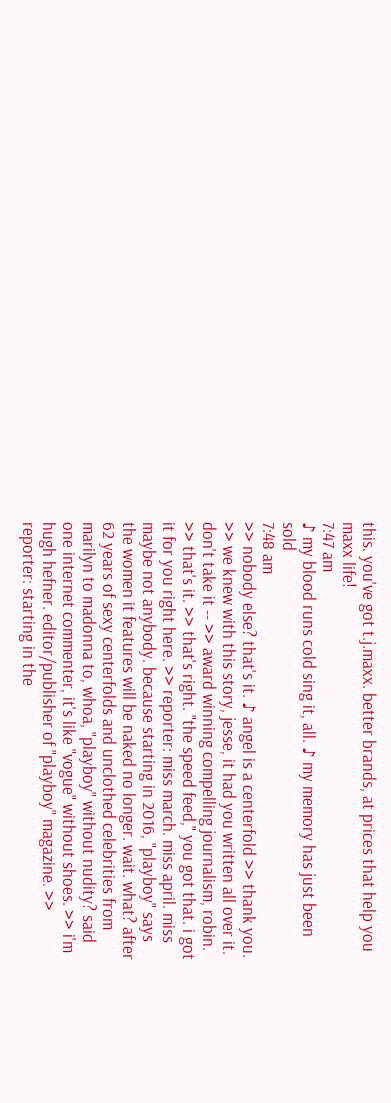this. you've got t.j.maxx. better brands, at prices that help you maxx life!
7:47 am
♪ my blood runs cold sing it, all. ♪ my memory has just been sold
7:48 am
>> nobody else? that's it. ♪ angel is a centerfold >> thank you. >> we knew with this story, jesse, it had you written all over it. don't take it -- >> award winning compelling journalism, robin. >> that's it. >> that's right. "the speed feed," you got that. i got it for you right here. >> reporter: miss march. miss april. miss maybe not anybody. because starting in 2016, "playboy" says the women it features will be naked no longer. wait. what? after 62 years of sexy centerfolds and unclothed celebrities from marilyn to madonna to, whoa, "playboy" without nudity? said one internet commenter, it's like "vogue" without shoes. >> i'm hugh hefner. editor/publisher of "playboy" magazine. >> reporter: starting in the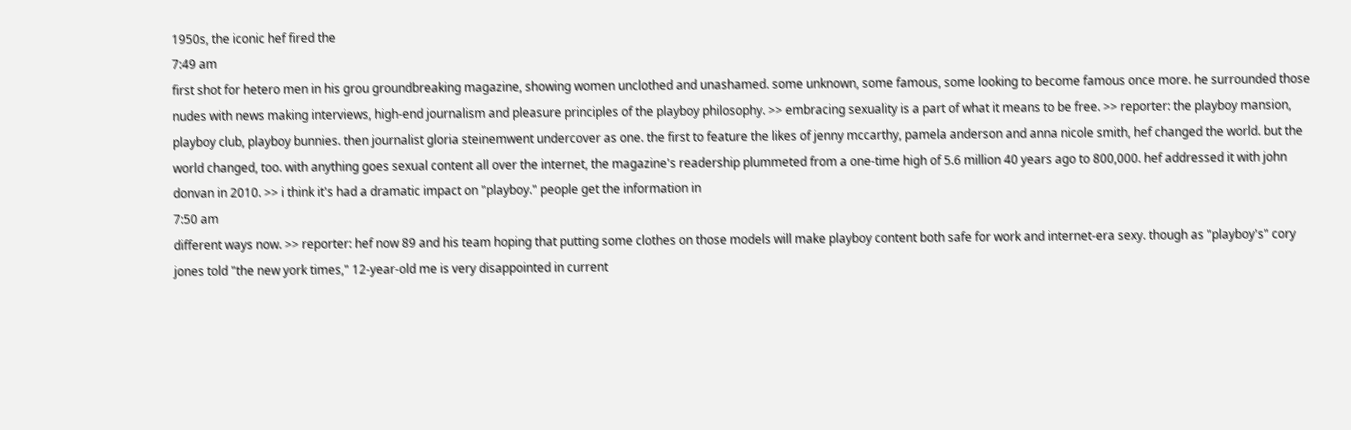1950s, the iconic hef fired the
7:49 am
first shot for hetero men in his grou groundbreaking magazine, showing women unclothed and unashamed. some unknown, some famous, some looking to become famous once more. he surrounded those nudes with news making interviews, high-end journalism and pleasure principles of the playboy philosophy. >> embracing sexuality is a part of what it means to be free. >> reporter: the playboy mansion, playboy club, playboy bunnies. then journalist gloria steinemwent undercover as one. the first to feature the likes of jenny mccarthy, pamela anderson and anna nicole smith, hef changed the world. but the world changed, too. with anything goes sexual content all over the internet, the magazine's readership plummeted from a one-time high of 5.6 million 40 years ago to 800,000. hef addressed it with john donvan in 2010. >> i think it's had a dramatic impact on "playboy." people get the information in
7:50 am
different ways now. >> reporter: hef now 89 and his team hoping that putting some clothes on those models will make playboy content both safe for work and internet-era sexy. though as "playboy's" cory jones told "the new york times," 12-year-old me is very disappointed in current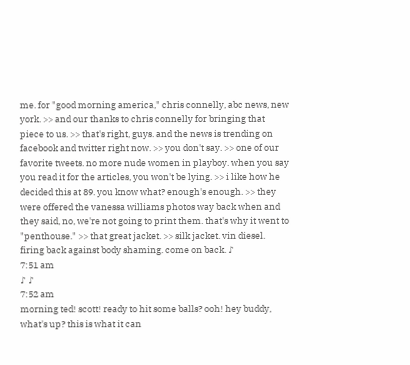me. for "good morning america," chris connelly, abc news, new york. >> and our thanks to chris connelly for bringing that piece to us. >> that's right, guys. and the news is trending on facebook and twitter right now. >> you don't say. >> one of our favorite tweets. no more nude women in playboy. when you say you read it for the articles, you won't be lying. >> i like how he decided this at 89. you know what? enough's enough. >> they were offered the vanessa williams photos way back when and they said, no, we're not going to print them. that's why it went to "penthouse." >> that great jacket. >> silk jacket. vin diesel. firing back against body shaming. come on back. ♪
7:51 am
♪ ♪
7:52 am
morning ted! scott! ready to hit some balls? ooh! hey buddy, what's up? this is what it can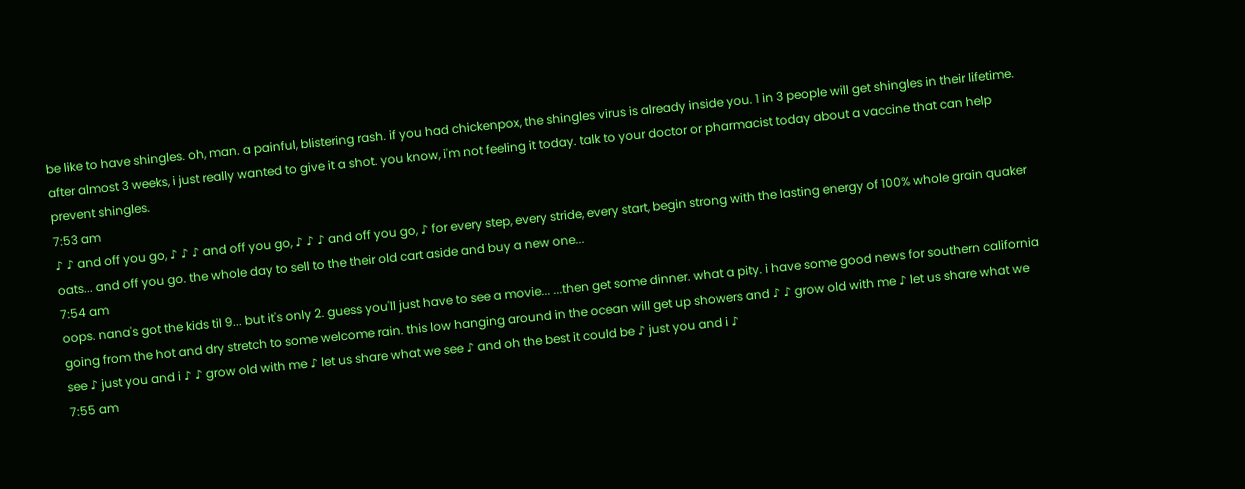be like to have shingles. oh, man. a painful, blistering rash. if you had chickenpox, the shingles virus is already inside you. 1 in 3 people will get shingles in their lifetime. after almost 3 weeks, i just really wanted to give it a shot. you know, i'm not feeling it today. talk to your doctor or pharmacist today about a vaccine that can help prevent shingles.
7:53 am
♪ ♪ and off you go, ♪ ♪ ♪ and off you go, ♪ ♪ ♪ and off you go, ♪ for every step, every stride, every start, begin strong with the lasting energy of 100% whole grain quaker oats... and off you go. the whole day to sell to the their old cart aside and buy a new one...
7:54 am
oops. nana's got the kids til 9... but it's only 2. guess you'll just have to see a movie... ...then get some dinner. what a pity. i have some good news for southern california going from the hot and dry stretch to some welcome rain. this low hanging around in the ocean will get up showers and ♪ ♪ grow old with me ♪ let us share what we see ♪ just you and i ♪ ♪ grow old with me ♪ let us share what we see ♪ and oh the best it could be ♪ just you and i ♪
7:55 am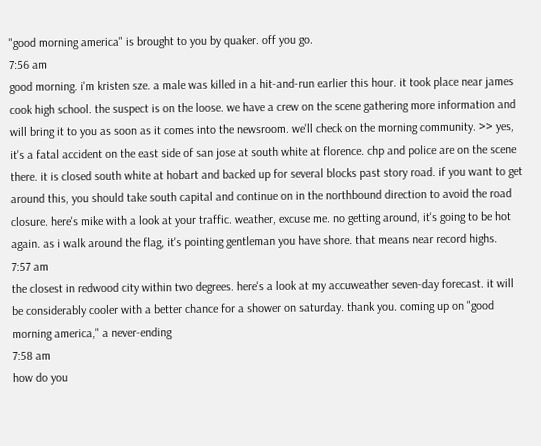"good morning america" is brought to you by quaker. off you go.
7:56 am
good morning. i'm kristen sze. a male was killed in a hit-and-run earlier this hour. it took place near james cook high school. the suspect is on the loose. we have a crew on the scene gathering more information and will bring it to you as soon as it comes into the newsroom. we'll check on the morning community. >> yes, it's a fatal accident on the east side of san jose at south white at florence. chp and police are on the scene there. it is closed south white at hobart and backed up for several blocks past story road. if you want to get around this, you should take south capital and continue on in the northbound direction to avoid the road closure. here's mike with a look at your traffic. weather, excuse me. no getting around, it's going to be hot again. as i walk around the flag, it's pointing gentleman you have shore. that means near record highs.
7:57 am
the closest in redwood city within two degrees. here's a look at my accuweather seven-day forecast. it will be considerably cooler with a better chance for a shower on saturday. thank you. coming up on "good morning america," a never-ending
7:58 am
how do you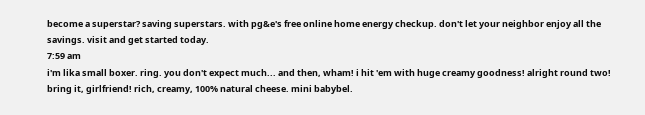become a superstar? saving superstars. with pg&e's free online home energy checkup. don't let your neighbor enjoy all the savings. visit and get started today.
7:59 am
i'm lika small boxer. ring. you don't expect much... and then, wham! i hit 'em with huge creamy goodness! alright round two! bring it, girlfriend! rich, creamy, 100% natural cheese. mini babybel.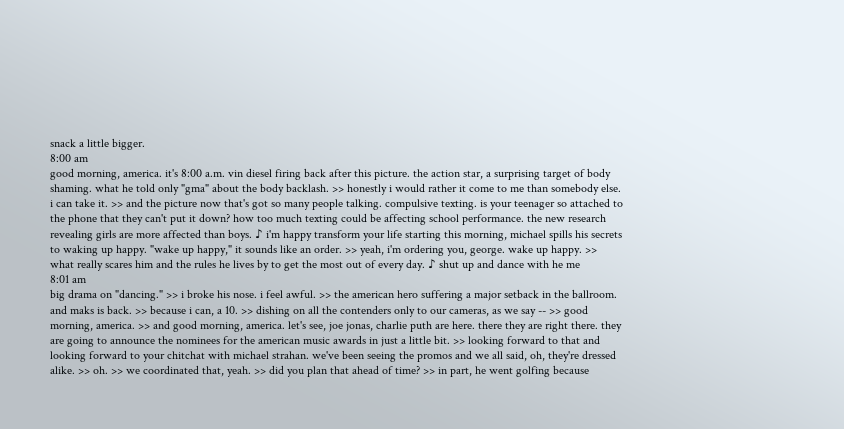snack a little bigger.
8:00 am
good morning, america. it's 8:00 a.m. vin diesel firing back after this picture. the action star, a surprising target of body shaming. what he told only "gma" about the body backlash. >> honestly i would rather it come to me than somebody else. i can take it. >> and the picture now that's got so many people talking. compulsive texting. is your teenager so attached to the phone that they can't put it down? how too much texting could be affecting school performance. the new research revealing girls are more affected than boys. ♪ i'm happy transform your life starting this morning, michael spills his secrets to waking up happy. "wake up happy," it sounds like an order. >> yeah, i'm ordering you, george. wake up happy. >> what really scares him and the rules he lives by to get the most out of every day. ♪ shut up and dance with he me
8:01 am
big drama on "dancing." >> i broke his nose. i feel awful. >> the american hero suffering a major setback in the ballroom. and maks is back. >> because i can, a 10. >> dishing on all the contenders only to our cameras, as we say -- >> good morning, america. >> and good morning, america. let's see, joe jonas, charlie puth are here. there they are right there. they are going to announce the nominees for the american music awards in just a little bit. >> looking forward to that and looking forward to your chitchat with michael strahan. we've been seeing the promos and we all said, oh, they're dressed alike. >> oh. >> we coordinated that, yeah. >> did you plan that ahead of time? >> in part, he went golfing because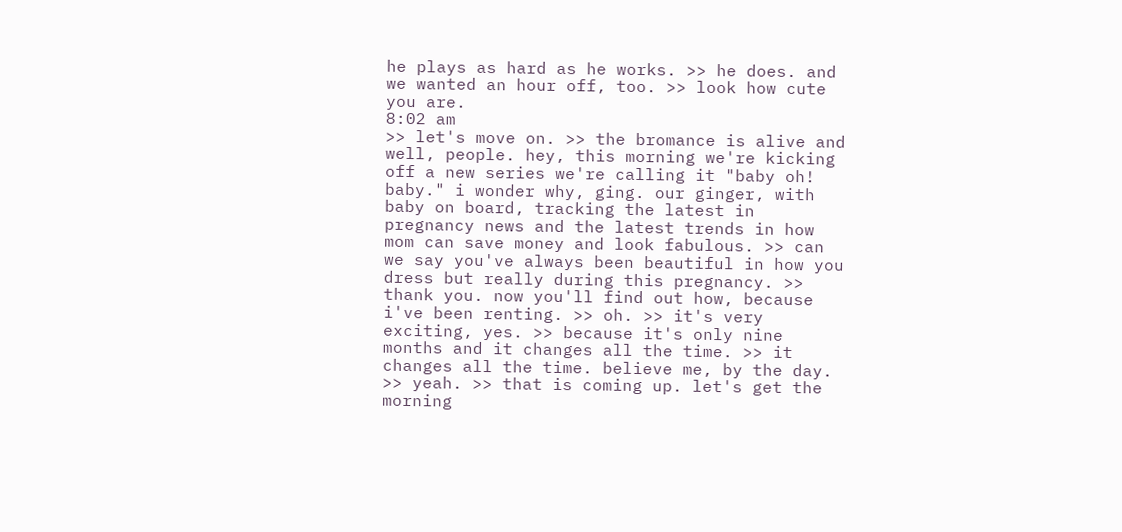he plays as hard as he works. >> he does. and we wanted an hour off, too. >> look how cute you are.
8:02 am
>> let's move on. >> the bromance is alive and well, people. hey, this morning we're kicking off a new series we're calling it "baby oh! baby." i wonder why, ging. our ginger, with baby on board, tracking the latest in pregnancy news and the latest trends in how mom can save money and look fabulous. >> can we say you've always been beautiful in how you dress but really during this pregnancy. >> thank you. now you'll find out how, because i've been renting. >> oh. >> it's very exciting, yes. >> because it's only nine months and it changes all the time. >> it changes all the time. believe me, by the day. >> yeah. >> that is coming up. let's get the morning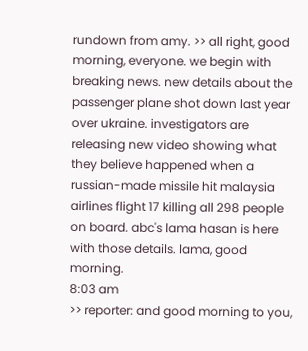rundown from amy. >> all right, good morning, everyone. we begin with breaking news. new details about the passenger plane shot down last year over ukraine. investigators are releasing new video showing what they believe happened when a russian-made missile hit malaysia airlines flight 17 killing all 298 people on board. abc's lama hasan is here with those details. lama, good morning.
8:03 am
>> reporter: and good morning to you,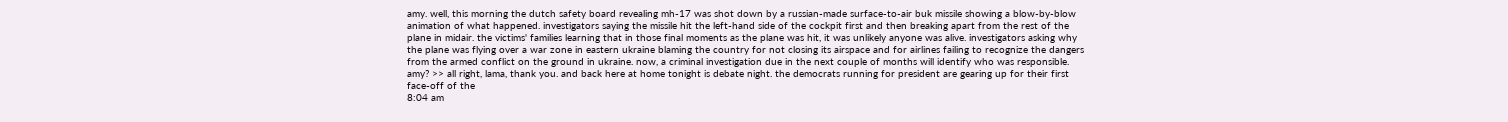amy. well, this morning the dutch safety board revealing mh-17 was shot down by a russian-made surface-to-air buk missile showing a blow-by-blow animation of what happened. investigators saying the missile hit the left-hand side of the cockpit first and then breaking apart from the rest of the plane in midair. the victims' families learning that in those final moments as the plane was hit, it was unlikely anyone was alive. investigators asking why the plane was flying over a war zone in eastern ukraine blaming the country for not closing its airspace and for airlines failing to recognize the dangers from the armed conflict on the ground in ukraine. now, a criminal investigation due in the next couple of months will identify who was responsible. amy? >> all right, lama, thank you. and back here at home tonight is debate night. the democrats running for president are gearing up for their first face-off of the
8:04 am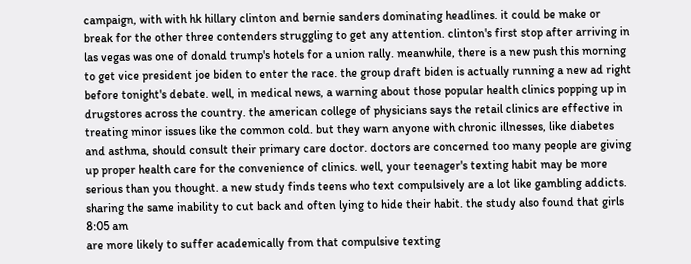campaign, with with hk hillary clinton and bernie sanders dominating headlines. it could be make or break for the other three contenders struggling to get any attention. clinton's first stop after arriving in las vegas was one of donald trump's hotels for a union rally. meanwhile, there is a new push this morning to get vice president joe biden to enter the race. the group draft biden is actually running a new ad right before tonight's debate. well, in medical news, a warning about those popular health clinics popping up in drugstores across the country. the american college of physicians says the retail clinics are effective in treating minor issues like the common cold. but they warn anyone with chronic illnesses, like diabetes and asthma, should consult their primary care doctor. doctors are concerned too many people are giving up proper health care for the convenience of clinics. well, your teenager's texting habit may be more serious than you thought. a new study finds teens who text compulsively are a lot like gambling addicts. sharing the same inability to cut back and often lying to hide their habit. the study also found that girls
8:05 am
are more likely to suffer academically from that compulsive texting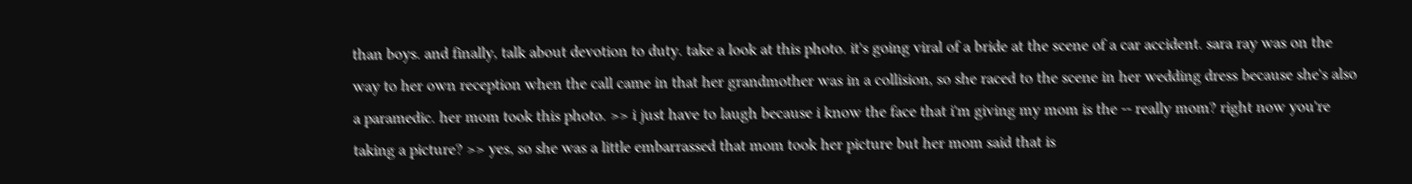than boys. and finally, talk about devotion to duty. take a look at this photo. it's going viral of a bride at the scene of a car accident. sara ray was on the way to her own reception when the call came in that her grandmother was in a collision, so she raced to the scene in her wedding dress because she's also a paramedic. her mom took this photo. >> i just have to laugh because i know the face that i'm giving my mom is the -- really mom? right now you're taking a picture? >> yes, so she was a little embarrassed that mom took her picture but her mom said that is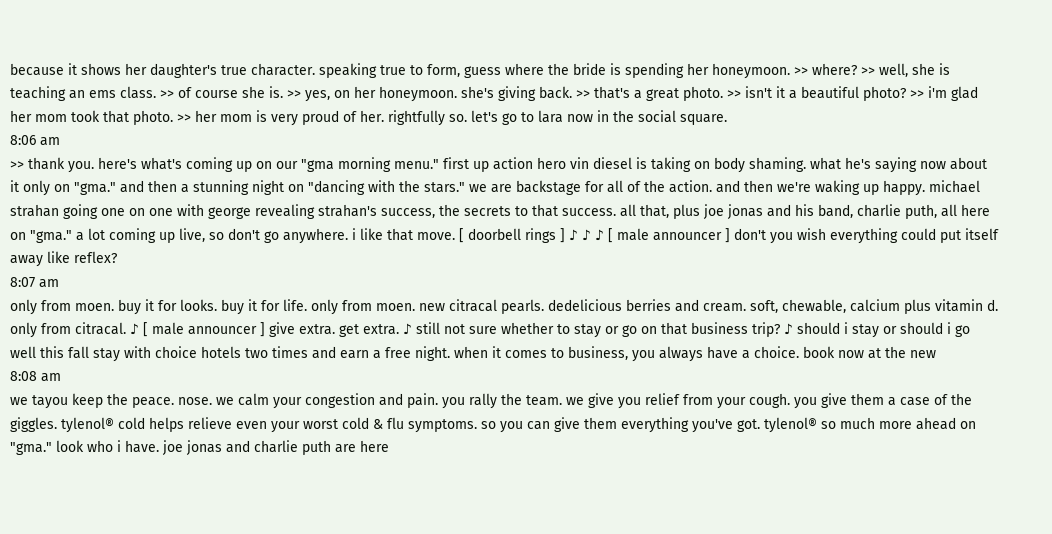because it shows her daughter's true character. speaking true to form, guess where the bride is spending her honeymoon. >> where? >> well, she is teaching an ems class. >> of course she is. >> yes, on her honeymoon. she's giving back. >> that's a great photo. >> isn't it a beautiful photo? >> i'm glad her mom took that photo. >> her mom is very proud of her. rightfully so. let's go to lara now in the social square.
8:06 am
>> thank you. here's what's coming up on our "gma morning menu." first up action hero vin diesel is taking on body shaming. what he's saying now about it only on "gma." and then a stunning night on "dancing with the stars." we are backstage for all of the action. and then we're waking up happy. michael strahan going one on one with george revealing strahan's success, the secrets to that success. all that, plus joe jonas and his band, charlie puth, all here on "gma." a lot coming up live, so don't go anywhere. i like that move. [ doorbell rings ] ♪ ♪ ♪ [ male announcer ] don't you wish everything could put itself away like reflex?
8:07 am
only from moen. buy it for looks. buy it for life. only from moen. new citracal pearls. dedelicious berries and cream. soft, chewable, calcium plus vitamin d. only from citracal. ♪ [ male announcer ] give extra. get extra. ♪ still not sure whether to stay or go on that business trip? ♪ should i stay or should i go well this fall stay with choice hotels two times and earn a free night. when it comes to business, you always have a choice. book now at the new
8:08 am
we tayou keep the peace. nose. we calm your congestion and pain. you rally the team. we give you relief from your cough. you give them a case of the giggles. tylenol® cold helps relieve even your worst cold & flu symptoms. so you can give them everything you've got. tylenol® so much more ahead on "gma." look who i have. joe jonas and charlie puth are here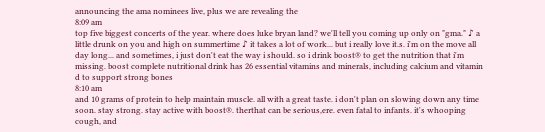announcing the ama nominees live, plus we are revealing the
8:09 am
top five biggest concerts of the year. where does luke bryan land? we'll tell you coming up only on "gma." ♪ a little drunk on you and high on summertime ♪ it takes a lot of work... but i really love it.s. i'm on the move all day long... and sometimes, i just don't eat the way i should. so i drink boost® to get the nutrition that i'm missing. boost complete nutritional drink has 26 essential vitamins and minerals, including calcium and vitamin d to support strong bones
8:10 am
and 10 grams of protein to help maintain muscle. all with a great taste. i don't plan on slowing down any time soon. stay strong. stay active with boost®. therthat can be serious,ere. even fatal to infants. it's whooping cough, and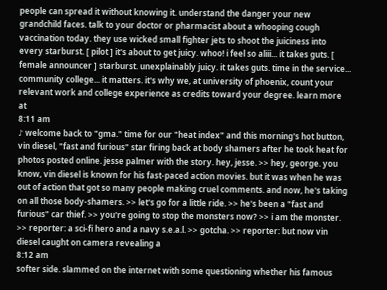people can spread it without knowing it. understand the danger your new grandchild faces. talk to your doctor or pharmacist about a whooping cough vaccination today. they use wicked small fighter jets to shoot the juiciness into every starburst. [ pilot ] it's about to get juicy. whoo! i feel so aliii... it takes guts. [ female announcer ] starburst. unexplainably juicy. it takes guts. time in the service... community college... it matters. it's why we, at university of phoenix, count your relevant work and college experience as credits toward your degree. learn more at
8:11 am
♪ welcome back to "gma." time for our "heat index" and this morning's hot button, vin diesel, "fast and furious" star firing back at body shamers after he took heat for photos posted online. jesse palmer with the story. hey, jesse. >> hey, george. you know, vin diesel is known for his fast-paced action movies. but it was when he was out of action that got so many people making cruel comments. and now, he's taking on all those body-shamers. >> let's go for a little ride. >> he's been a "fast and furious" car thief. >> you're going to stop the monsters now? >> i am the monster. >> reporter: a sci-fi hero and a navy s.e.a.l. >> gotcha. >> reporter: but now vin diesel caught on camera revealing a
8:12 am
softer side. slammed on the internet with some questioning whether his famous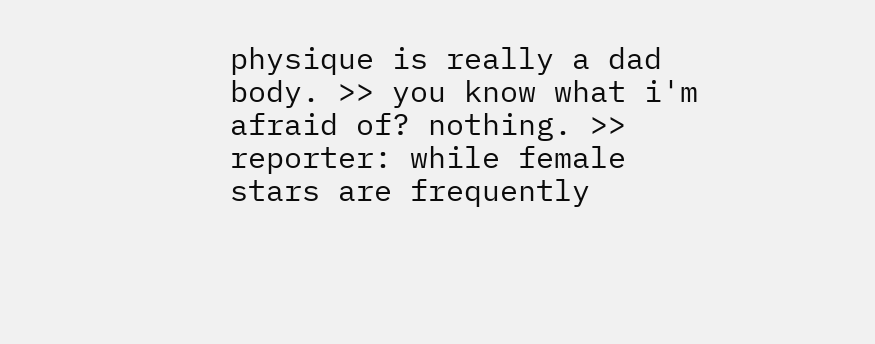physique is really a dad body. >> you know what i'm afraid of? nothing. >> reporter: while female stars are frequently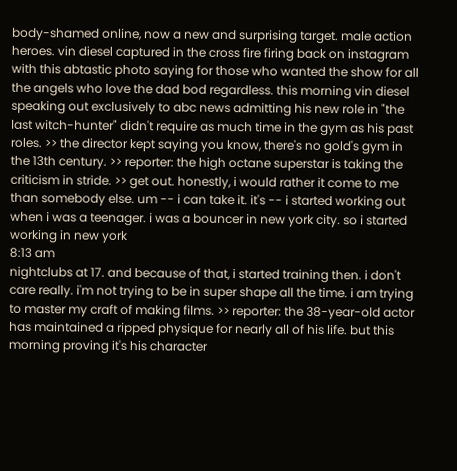body-shamed online, now a new and surprising target. male action heroes. vin diesel captured in the cross fire firing back on instagram with this abtastic photo saying for those who wanted the show for all the angels who love the dad bod regardless. this morning vin diesel speaking out exclusively to abc news admitting his new role in "the last witch-hunter" didn't require as much time in the gym as his past roles. >> the director kept saying you know, there's no gold's gym in the 13th century. >> reporter: the high octane superstar is taking the criticism in stride. >> get out. honestly, i would rather it come to me than somebody else. um -- i can take it. it's -- i started working out when i was a teenager. i was a bouncer in new york city. so i started working in new york
8:13 am
nightclubs at 17. and because of that, i started training then. i don't care really. i'm not trying to be in super shape all the time. i am trying to master my craft of making films. >> reporter: the 38-year-old actor has maintained a ripped physique for nearly all of his life. but this morning proving it's his character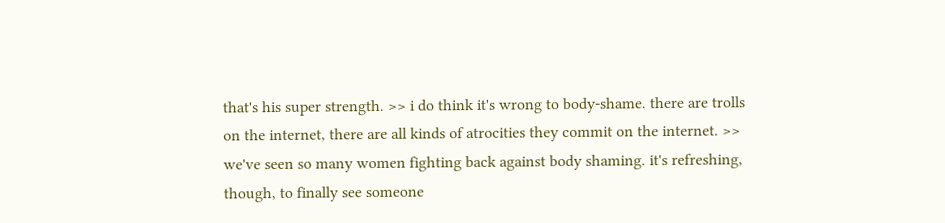that's his super strength. >> i do think it's wrong to body-shame. there are trolls on the internet, there are all kinds of atrocities they commit on the internet. >> we've seen so many women fighting back against body shaming. it's refreshing, though, to finally see someone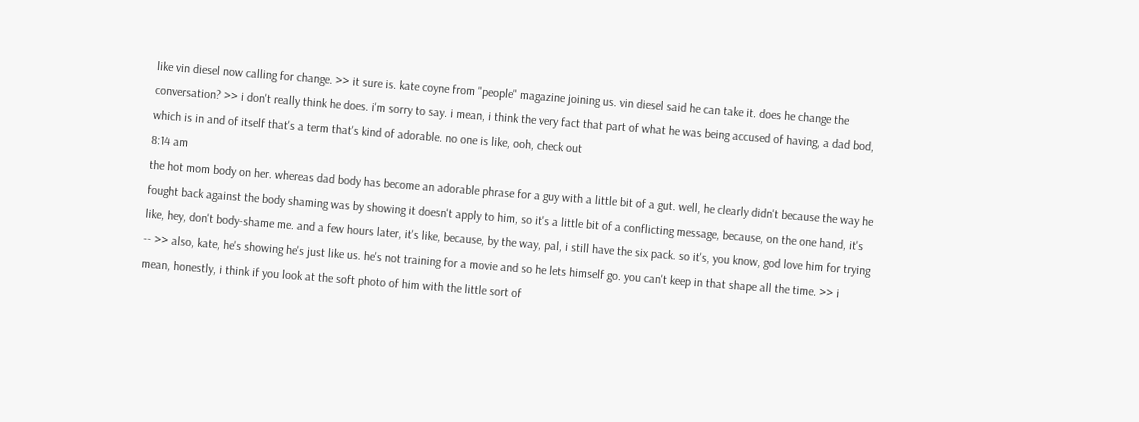like vin diesel now calling for change. >> it sure is. kate coyne from "people" magazine joining us. vin diesel said he can take it. does he change the conversation? >> i don't really think he does. i'm sorry to say. i mean, i think the very fact that part of what he was being accused of having, a dad bod, which is in and of itself that's a term that's kind of adorable. no one is like, ooh, check out
8:14 am
the hot mom body on her. whereas dad body has become an adorable phrase for a guy with a little bit of a gut. well, he clearly didn't because the way he fought back against the body shaming was by showing it doesn't apply to him, so it's a little bit of a conflicting message, because, on the one hand, it's like, hey, don't body-shame me. and a few hours later, it's like, because, by the way, pal, i still have the six pack. so it's, you know, god love him for trying -- >> also, kate, he's showing he's just like us. he's not training for a movie and so he lets himself go. you can't keep in that shape all the time. >> i mean, honestly, i think if you look at the soft photo of him with the little sort of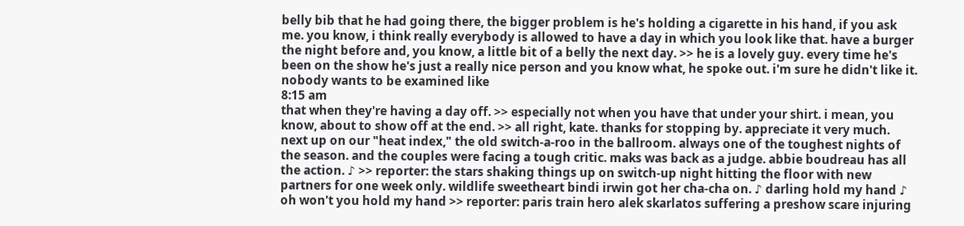belly bib that he had going there, the bigger problem is he's holding a cigarette in his hand, if you ask me. you know, i think really everybody is allowed to have a day in which you look like that. have a burger the night before and, you know, a little bit of a belly the next day. >> he is a lovely guy. every time he's been on the show he's just a really nice person and you know what, he spoke out. i'm sure he didn't like it. nobody wants to be examined like
8:15 am
that when they're having a day off. >> especially not when you have that under your shirt. i mean, you know, about to show off at the end. >> all right, kate. thanks for stopping by. appreciate it very much. next up on our "heat index," the old switch-a-roo in the ballroom. always one of the toughest nights of the season. and the couples were facing a tough critic. maks was back as a judge. abbie boudreau has all the action. ♪ >> reporter: the stars shaking things up on switch-up night hitting the floor with new partners for one week only. wildlife sweetheart bindi irwin got her cha-cha on. ♪ darling hold my hand ♪ oh won't you hold my hand >> reporter: paris train hero alek skarlatos suffering a preshow scare injuring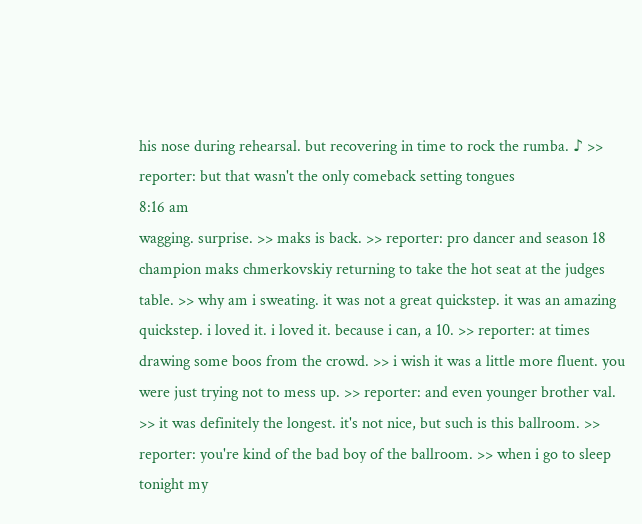his nose during rehearsal. but recovering in time to rock the rumba. ♪ >> reporter: but that wasn't the only comeback setting tongues
8:16 am
wagging. surprise. >> maks is back. >> reporter: pro dancer and season 18 champion maks chmerkovskiy returning to take the hot seat at the judges table. >> why am i sweating. it was not a great quickstep. it was an amazing quickstep. i loved it. i loved it. because i can, a 10. >> reporter: at times drawing some boos from the crowd. >> i wish it was a little more fluent. you were just trying not to mess up. >> reporter: and even younger brother val. >> it was definitely the longest. it's not nice, but such is this ballroom. >> reporter: you're kind of the bad boy of the ballroom. >> when i go to sleep tonight my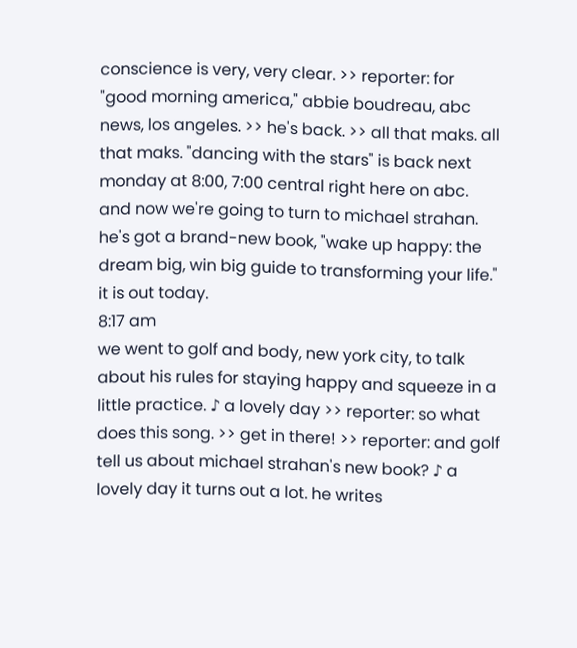conscience is very, very clear. >> reporter: for "good morning america," abbie boudreau, abc news, los angeles. >> he's back. >> all that maks. all that maks. "dancing with the stars" is back next monday at 8:00, 7:00 central right here on abc. and now we're going to turn to michael strahan. he's got a brand-new book, "wake up happy: the dream big, win big guide to transforming your life." it is out today.
8:17 am
we went to golf and body, new york city, to talk about his rules for staying happy and squeeze in a little practice. ♪ a lovely day >> reporter: so what does this song. >> get in there! >> reporter: and golf tell us about michael strahan's new book? ♪ a lovely day it turns out a lot. he writes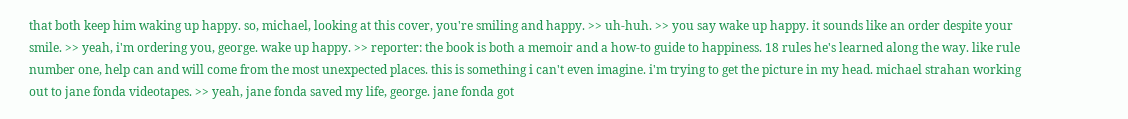that both keep him waking up happy. so, michael, looking at this cover, you're smiling and happy. >> uh-huh. >> you say wake up happy. it sounds like an order despite your smile. >> yeah, i'm ordering you, george. wake up happy. >> reporter: the book is both a memoir and a how-to guide to happiness. 18 rules he's learned along the way. like rule number one, help can and will come from the most unexpected places. this is something i can't even imagine. i'm trying to get the picture in my head. michael strahan working out to jane fonda videotapes. >> yeah, jane fonda saved my life, george. jane fonda got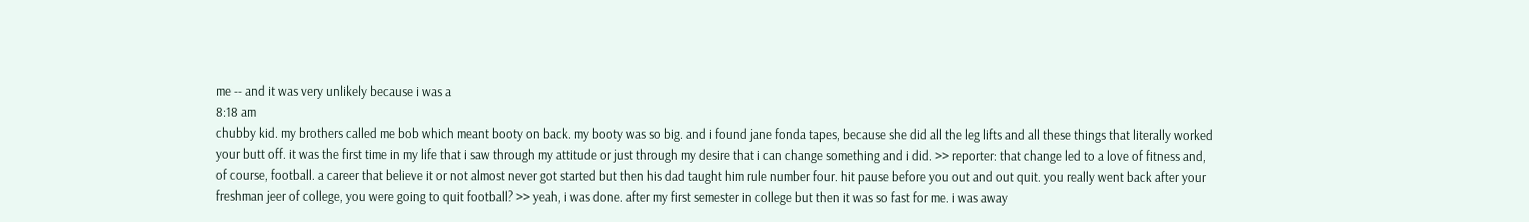me -- and it was very unlikely because i was a
8:18 am
chubby kid. my brothers called me bob which meant booty on back. my booty was so big. and i found jane fonda tapes, because she did all the leg lifts and all these things that literally worked your butt off. it was the first time in my life that i saw through my attitude or just through my desire that i can change something and i did. >> reporter: that change led to a love of fitness and, of course, football. a career that believe it or not almost never got started but then his dad taught him rule number four. hit pause before you out and out quit. you really went back after your freshman jeer of college, you were going to quit football? >> yeah, i was done. after my first semester in college but then it was so fast for me. i was away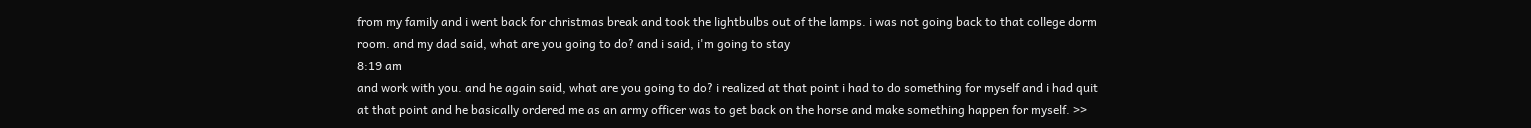from my family and i went back for christmas break and took the lightbulbs out of the lamps. i was not going back to that college dorm room. and my dad said, what are you going to do? and i said, i'm going to stay
8:19 am
and work with you. and he again said, what are you going to do? i realized at that point i had to do something for myself and i had quit at that point and he basically ordered me as an army officer was to get back on the horse and make something happen for myself. >>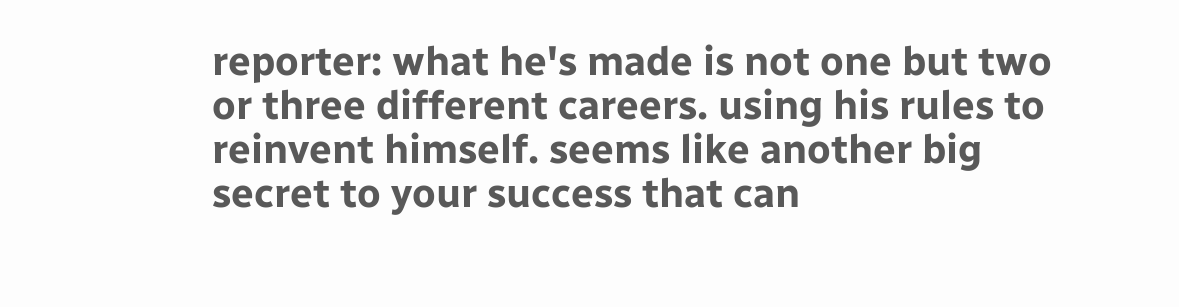reporter: what he's made is not one but two or three different careers. using his rules to reinvent himself. seems like another big secret to your success that can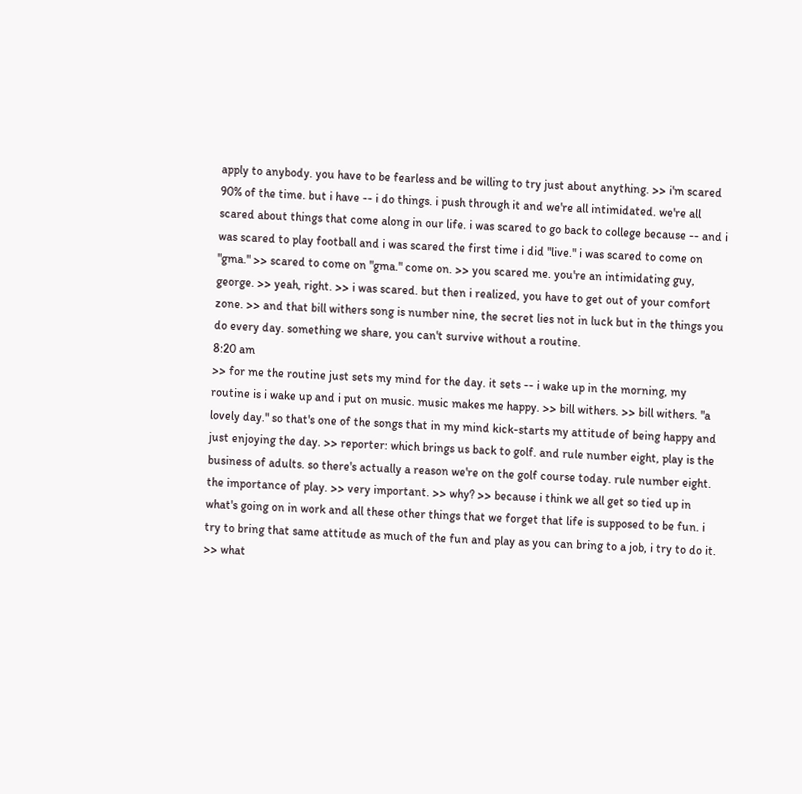apply to anybody. you have to be fearless and be willing to try just about anything. >> i'm scared 90% of the time. but i have -- i do things. i push through it and we're all intimidated. we're all scared about things that come along in our life. i was scared to go back to college because -- and i was scared to play football and i was scared the first time i did "live." i was scared to come on "gma." >> scared to come on "gma." come on. >> you scared me. you're an intimidating guy, george. >> yeah, right. >> i was scared. but then i realized, you have to get out of your comfort zone. >> and that bill withers song is number nine, the secret lies not in luck but in the things you do every day. something we share, you can't survive without a routine.
8:20 am
>> for me the routine just sets my mind for the day. it sets -- i wake up in the morning, my routine is i wake up and i put on music. music makes me happy. >> bill withers. >> bill withers. "a lovely day." so that's one of the songs that in my mind kick-starts my attitude of being happy and just enjoying the day. >> reporter: which brings us back to golf. and rule number eight, play is the business of adults. so there's actually a reason we're on the golf course today. rule number eight. the importance of play. >> very important. >> why? >> because i think we all get so tied up in what's going on in work and all these other things that we forget that life is supposed to be fun. i try to bring that same attitude as much of the fun and play as you can bring to a job, i try to do it. >> what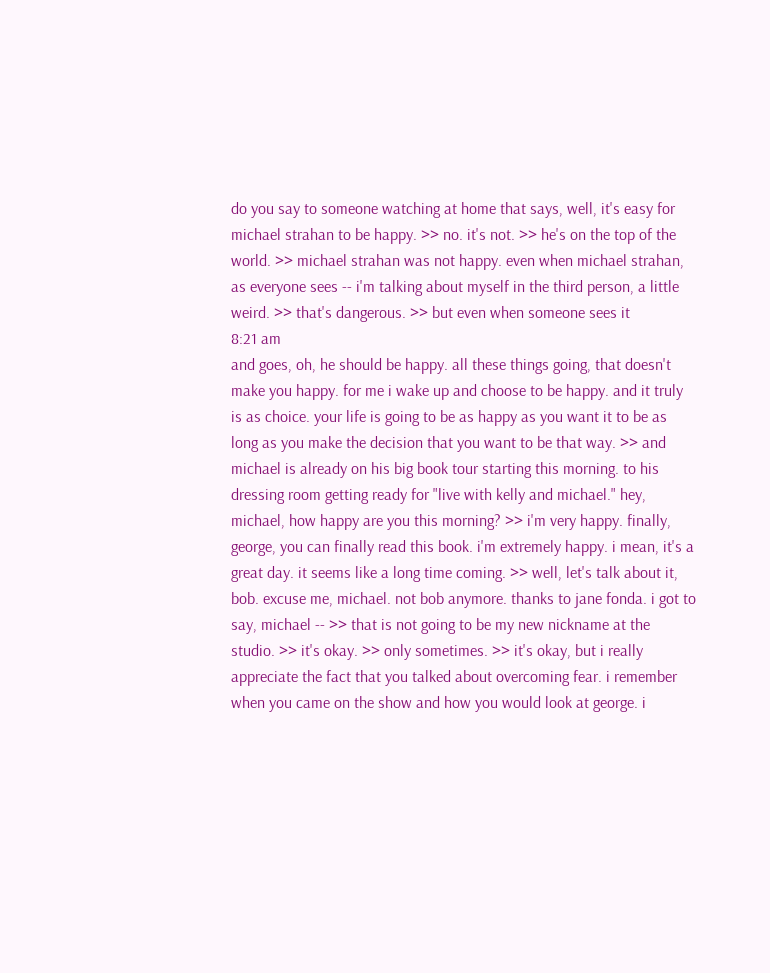do you say to someone watching at home that says, well, it's easy for michael strahan to be happy. >> no. it's not. >> he's on the top of the world. >> michael strahan was not happy. even when michael strahan, as everyone sees -- i'm talking about myself in the third person, a little weird. >> that's dangerous. >> but even when someone sees it
8:21 am
and goes, oh, he should be happy. all these things going, that doesn't make you happy. for me i wake up and choose to be happy. and it truly is as choice. your life is going to be as happy as you want it to be as long as you make the decision that you want to be that way. >> and michael is already on his big book tour starting this morning. to his dressing room getting ready for "live with kelly and michael." hey, michael, how happy are you this morning? >> i'm very happy. finally, george, you can finally read this book. i'm extremely happy. i mean, it's a great day. it seems like a long time coming. >> well, let's talk about it, bob. excuse me, michael. not bob anymore. thanks to jane fonda. i got to say, michael -- >> that is not going to be my new nickname at the studio. >> it's okay. >> only sometimes. >> it's okay, but i really appreciate the fact that you talked about overcoming fear. i remember when you came on the show and how you would look at george. i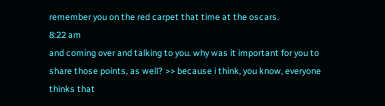remember you on the red carpet that time at the oscars.
8:22 am
and coming over and talking to you. why was it important for you to share those points, as well? >> because i think, you know, everyone thinks that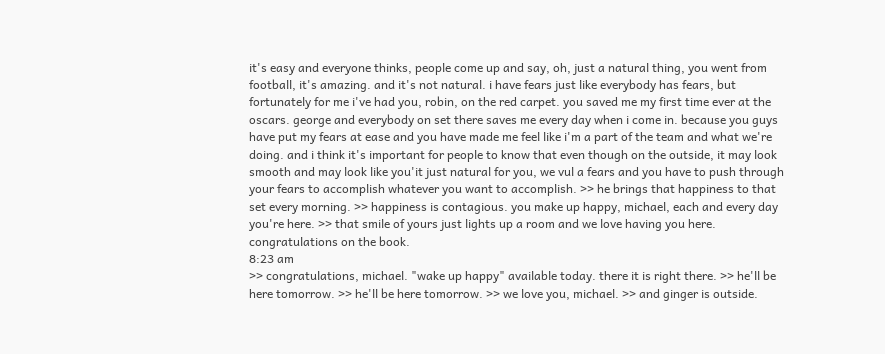it's easy and everyone thinks, people come up and say, oh, just a natural thing, you went from football, it's amazing. and it's not natural. i have fears just like everybody has fears, but fortunately for me i've had you, robin, on the red carpet. you saved me my first time ever at the oscars. george and everybody on set there saves me every day when i come in. because you guys have put my fears at ease and you have made me feel like i'm a part of the team and what we're doing. and i think it's important for people to know that even though on the outside, it may look smooth and may look like you'it just natural for you, we vul a fears and you have to push through your fears to accomplish whatever you want to accomplish. >> he brings that happiness to that set every morning. >> happiness is contagious. you make up happy, michael, each and every day you're here. >> that smile of yours just lights up a room and we love having you here. congratulations on the book.
8:23 am
>> congratulations, michael. "wake up happy" available today. there it is right there. >> he'll be here tomorrow. >> he'll be here tomorrow. >> we love you, michael. >> and ginger is outside.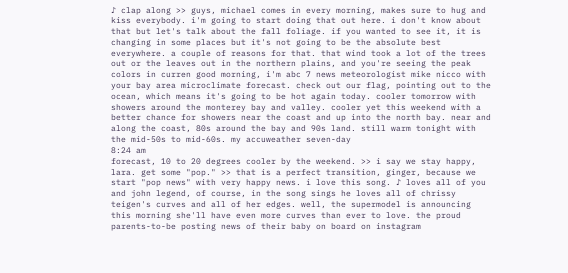♪ clap along >> guys, michael comes in every morning, makes sure to hug and kiss everybody. i'm going to start doing that out here. i don't know about that but let's talk about the fall foliage. if you wanted to see it, it is changing in some places but it's not going to be the absolute best everywhere. a couple of reasons for that. that wind took a lot of the trees out or the leaves out in the northern plains, and you're seeing the peak colors in curren good morning, i'm abc 7 news meteorologist mike nicco with your bay area microclimate forecast. check out our flag, pointing out to the ocean, which means it's going to be hot again today. cooler tomorrow with showers around the monterey bay and valley. cooler yet this weekend with a better chance for showers near the coast and up into the north bay. near and along the coast, 80s around the bay and 90s land. still warm tonight with the mid-50s to mid-60s. my accuweather seven-day
8:24 am
forecast, 10 to 20 degrees cooler by the weekend. >> i say we stay happy, lara. get some "pop." >> that is a perfect transition, ginger, because we start "pop news" with very happy news. i love this song. ♪ loves all of you and john legend, of course, in the song sings he loves all of chrissy teigen's curves and all of her edges. well, the supermodel is announcing this morning she'll have even more curves than ever to love. the proud parents-to-be posting news of their baby on board on instagram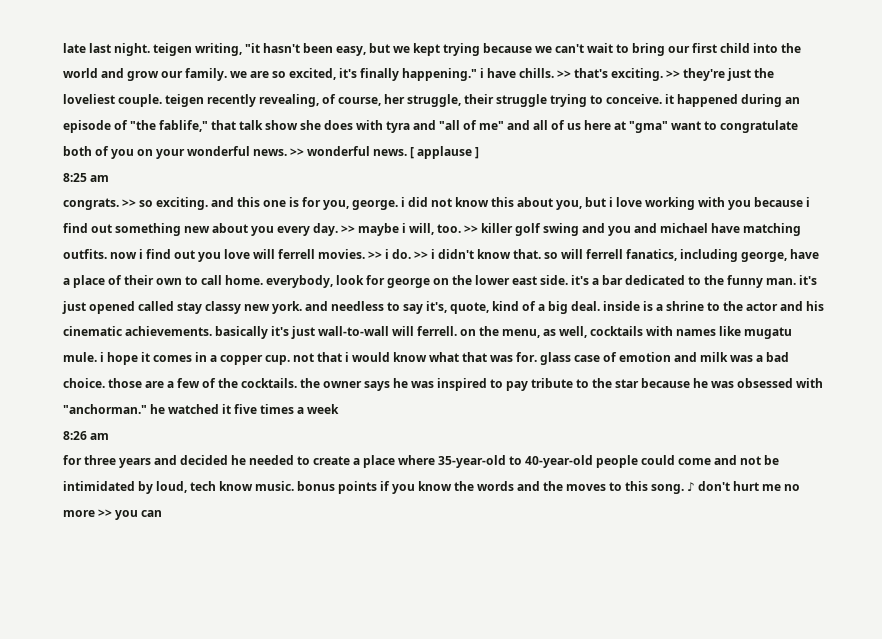late last night. teigen writing, "it hasn't been easy, but we kept trying because we can't wait to bring our first child into the world and grow our family. we are so excited, it's finally happening." i have chills. >> that's exciting. >> they're just the loveliest couple. teigen recently revealing, of course, her struggle, their struggle trying to conceive. it happened during an episode of "the fablife," that talk show she does with tyra and "all of me" and all of us here at "gma" want to congratulate both of you on your wonderful news. >> wonderful news. [ applause ]
8:25 am
congrats. >> so exciting. and this one is for you, george. i did not know this about you, but i love working with you because i find out something new about you every day. >> maybe i will, too. >> killer golf swing and you and michael have matching outfits. now i find out you love will ferrell movies. >> i do. >> i didn't know that. so will ferrell fanatics, including george, have a place of their own to call home. everybody, look for george on the lower east side. it's a bar dedicated to the funny man. it's just opened called stay classy new york. and needless to say it's, quote, kind of a big deal. inside is a shrine to the actor and his cinematic achievements. basically it's just wall-to-wall will ferrell. on the menu, as well, cocktails with names like mugatu mule. i hope it comes in a copper cup. not that i would know what that was for. glass case of emotion and milk was a bad choice. those are a few of the cocktails. the owner says he was inspired to pay tribute to the star because he was obsessed with "anchorman." he watched it five times a week
8:26 am
for three years and decided he needed to create a place where 35-year-old to 40-year-old people could come and not be intimidated by loud, tech know music. bonus points if you know the words and the moves to this song. ♪ don't hurt me no more >> you can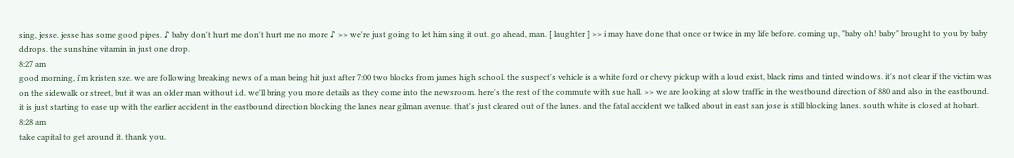sing, jesse. jesse has some good pipes. ♪ baby don't hurt me don't hurt me no more ♪ >> we're just going to let him sing it out. go ahead, man. [ laughter ] >> i may have done that once or twice in my life before. coming up, "baby oh! baby" brought to you by baby ddrops. the sunshine vitamin in just one drop.
8:27 am
good morning, i'm kristen sze. we are following breaking news of a man being hit just after 7:00 two blocks from james high school. the suspect's vehicle is a white ford or chevy pickup with a loud exist, black rims and tinted windows. it's not clear if the victim was on the sidewalk or street, but it was an older man without i.d. we'll bring you more details as they come into the newsroom. here's the rest of the commute with sue hall. >> we are looking at slow traffic in the westbound direction of 880 and also in the eastbound. it is just starting to ease up with the earlier accident in the eastbound direction blocking the lanes near gilman avenue. that's just cleared out of the lanes. and the fatal accident we talked about in east san jose is still blocking lanes. south white is closed at hobart.
8:28 am
take capital to get around it. thank you.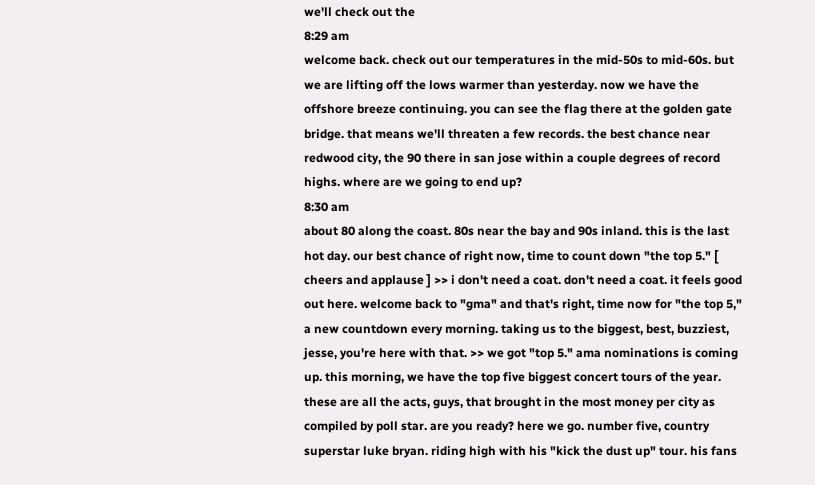we'll check out the
8:29 am
welcome back. check out our temperatures in the mid-50s to mid-60s. but we are lifting off the lows warmer than yesterday. now we have the offshore breeze continuing. you can see the flag there at the golden gate bridge. that means we'll threaten a few records. the best chance near redwood city, the 90 there in san jose within a couple degrees of record highs. where are we going to end up?
8:30 am
about 80 along the coast. 80s near the bay and 90s inland. this is the last hot day. our best chance of right now, time to count down "the top 5." [ cheers and applause ] >> i don't need a coat. don't need a coat. it feels good out here. welcome back to "gma" and that's right, time now for "the top 5," a new countdown every morning. taking us to the biggest, best, buzziest, jesse, you're here with that. >> we got "top 5." ama nominations is coming up. this morning, we have the top five biggest concert tours of the year. these are all the acts, guys, that brought in the most money per city as compiled by poll star. are you ready? here we go. number five, country superstar luke bryan. riding high with his "kick the dust up" tour. his fans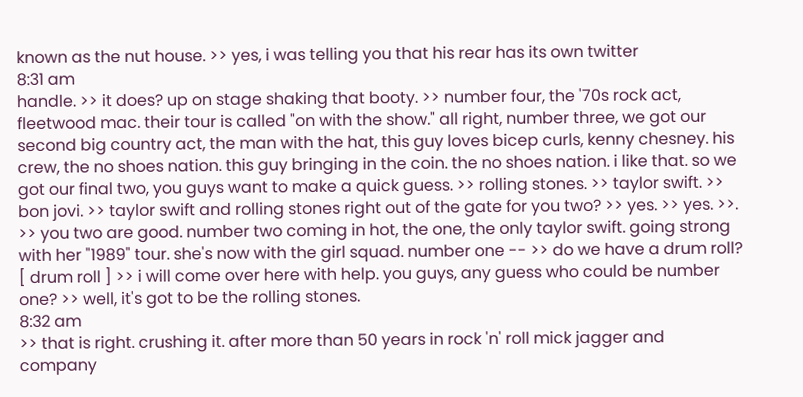known as the nut house. >> yes, i was telling you that his rear has its own twitter
8:31 am
handle. >> it does? up on stage shaking that booty. >> number four, the '70s rock act, fleetwood mac. their tour is called "on with the show." all right, number three, we got our second big country act, the man with the hat, this guy loves bicep curls, kenny chesney. his crew, the no shoes nation. this guy bringing in the coin. the no shoes nation. i like that. so we got our final two, you guys want to make a quick guess. >> rolling stones. >> taylor swift. >> bon jovi. >> taylor swift and rolling stones right out of the gate for you two? >> yes. >> yes. >>. >> you two are good. number two coming in hot, the one, the only taylor swift. going strong with her "1989" tour. she's now with the girl squad. number one -- >> do we have a drum roll? [ drum roll ] >> i will come over here with help. you guys, any guess who could be number one? >> well, it's got to be the rolling stones.
8:32 am
>> that is right. crushing it. after more than 50 years in rock 'n' roll mick jagger and company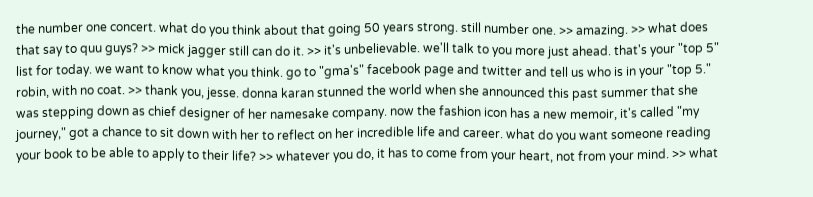the number one concert. what do you think about that going 50 years strong. still number one. >> amazing. >> what does that say to quu guys? >> mick jagger still can do it. >> it's unbelievable. we'll talk to you more just ahead. that's your "top 5" list for today. we want to know what you think. go to "gma's" facebook page and twitter and tell us who is in your "top 5." robin, with no coat. >> thank you, jesse. donna karan stunned the world when she announced this past summer that she was stepping down as chief designer of her namesake company. now the fashion icon has a new memoir, it's called "my journey," got a chance to sit down with her to reflect on her incredible life and career. what do you want someone reading your book to be able to apply to their life? >> whatever you do, it has to come from your heart, not from your mind. >> what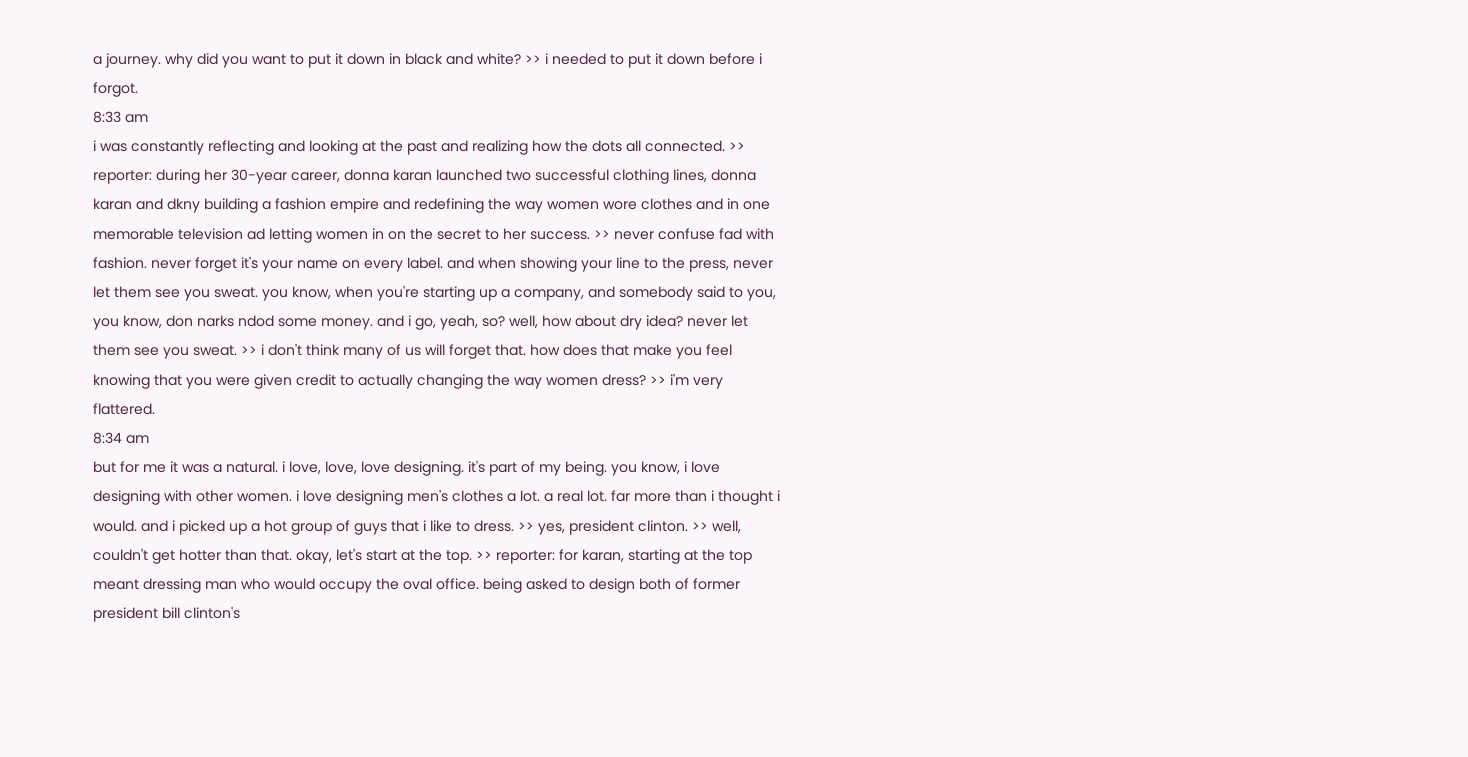a journey. why did you want to put it down in black and white? >> i needed to put it down before i forgot.
8:33 am
i was constantly reflecting and looking at the past and realizing how the dots all connected. >> reporter: during her 30-year career, donna karan launched two successful clothing lines, donna karan and dkny building a fashion empire and redefining the way women wore clothes and in one memorable television ad letting women in on the secret to her success. >> never confuse fad with fashion. never forget it's your name on every label. and when showing your line to the press, never let them see you sweat. you know, when you're starting up a company, and somebody said to you, you know, don narks ndod some money. and i go, yeah, so? well, how about dry idea? never let them see you sweat. >> i don't think many of us will forget that. how does that make you feel knowing that you were given credit to actually changing the way women dress? >> i'm very flattered.
8:34 am
but for me it was a natural. i love, love, love designing. it's part of my being. you know, i love designing with other women. i love designing men's clothes a lot. a real lot. far more than i thought i would. and i picked up a hot group of guys that i like to dress. >> yes, president clinton. >> well, couldn't get hotter than that. okay, let's start at the top. >> reporter: for karan, starting at the top meant dressing man who would occupy the oval office. being asked to design both of former president bill clinton's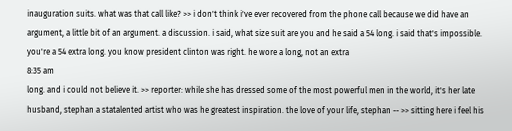inauguration suits. what was that call like? >> i don't think i've ever recovered from the phone call because we did have an argument, a little bit of an argument. a discussion. i said, what size suit are you and he said a 54 long. i said that's impossible. you're a 54 extra long. you know president clinton was right. he wore a long, not an extra
8:35 am
long. and i could not believe it. >> reporter: while she has dressed some of the most powerful men in the world, it's her late husband, stephan a statalented artist who was he greatest inspiration. the love of your life, stephan -- >> sitting here i feel his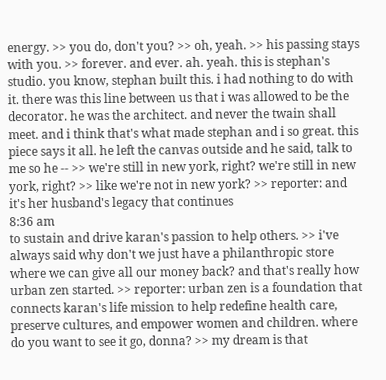energy. >> you do, don't you? >> oh, yeah. >> his passing stays with you. >> forever. and ever. ah. yeah. this is stephan's studio. you know, stephan built this. i had nothing to do with it. there was this line between us that i was allowed to be the decorator. he was the architect. and never the twain shall meet. and i think that's what made stephan and i so great. this piece says it all. he left the canvas outside and he said, talk to me so he -- >> we're still in new york, right? we're still in new york, right? >> like we're not in new york? >> reporter: and it's her husband's legacy that continues
8:36 am
to sustain and drive karan's passion to help others. >> i've always said why don't we just have a philanthropic store where we can give all our money back? and that's really how urban zen started. >> reporter: urban zen is a foundation that connects karan's life mission to help redefine health care, preserve cultures, and empower women and children. where do you want to see it go, donna? >> my dream is that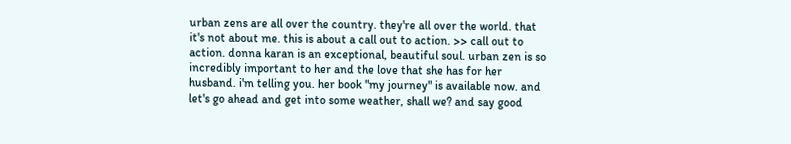urban zens are all over the country. they're all over the world. that it's not about me. this is about a call out to action. >> call out to action. donna karan is an exceptional, beautiful soul. urban zen is so incredibly important to her and the love that she has for her husband. i'm telling you. her book "my journey" is available now. and let's go ahead and get into some weather, shall we? and say good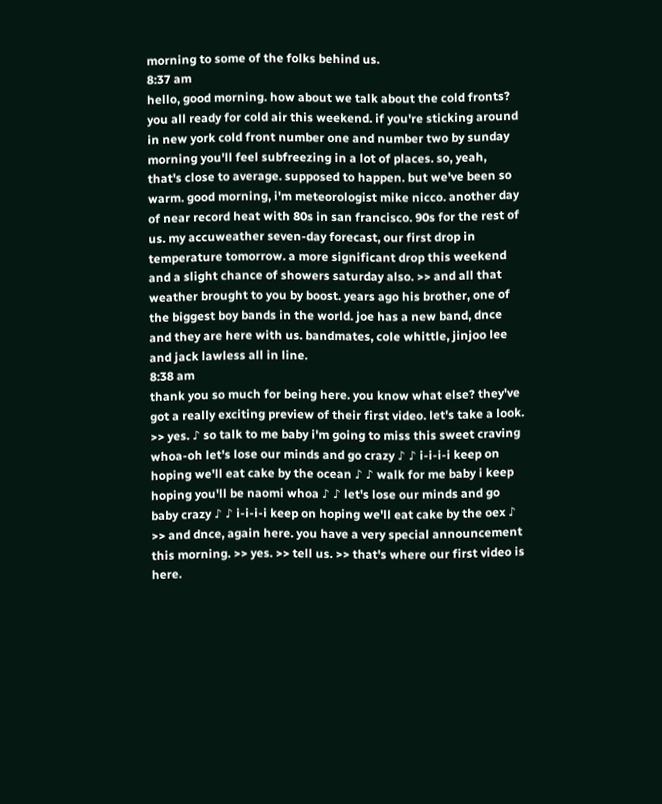morning to some of the folks behind us.
8:37 am
hello, good morning. how about we talk about the cold fronts? you all ready for cold air this weekend. if you're sticking around in new york cold front number one and number two by sunday morning you'll feel subfreezing in a lot of places. so, yeah, that's close to average. supposed to happen. but we've been so warm. good morning, i'm meteorologist mike nicco. another day of near record heat with 80s in san francisco. 90s for the rest of us. my accuweather seven-day forecast, our first drop in temperature tomorrow. a more significant drop this weekend and a slight chance of showers saturday also. >> and all that weather brought to you by boost. years ago his brother, one of the biggest boy bands in the world. joe has a new band, dnce and they are here with us. bandmates, cole whittle, jinjoo lee and jack lawless all in line.
8:38 am
thank you so much for being here. you know what else? they've got a really exciting preview of their first video. let's take a look. >> yes. ♪ so talk to me baby i'm going to miss this sweet craving whoa-oh let's lose our minds and go crazy ♪ ♪ i-i-i-i keep on hoping we'll eat cake by the ocean ♪ ♪ walk for me baby i keep hoping you'll be naomi whoa ♪ ♪ let's lose our minds and go baby crazy ♪ ♪ i-i-i-i keep on hoping we'll eat cake by the oex ♪ >> and dnce, again here. you have a very special announcement this morning. >> yes. >> tell us. >> that's where our first video is here.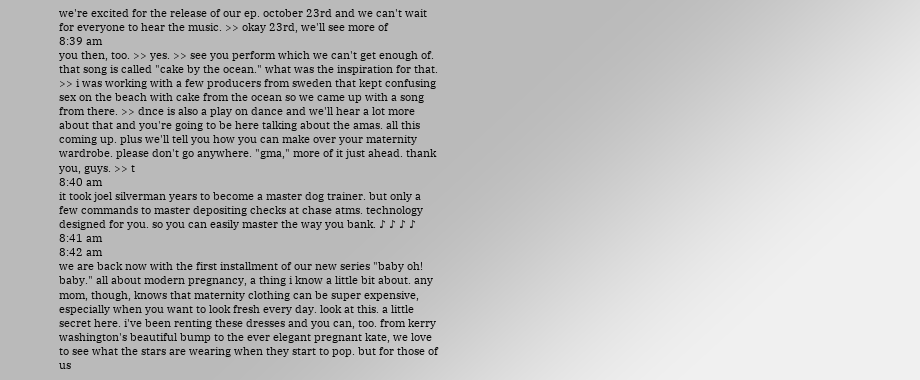we're excited for the release of our ep. october 23rd and we can't wait for everyone to hear the music. >> okay 23rd, we'll see more of
8:39 am
you then, too. >> yes. >> see you perform which we can't get enough of. that song is called "cake by the ocean." what was the inspiration for that. >> i was working with a few producers from sweden that kept confusing sex on the beach with cake from the ocean so we came up with a song from there. >> dnce is also a play on dance and we'll hear a lot more about that and you're going to be here talking about the amas. all this coming up. plus we'll tell you how you can make over your maternity wardrobe. please don't go anywhere. "gma," more of it just ahead. thank you, guys. >> t
8:40 am
it took joel silverman years to become a master dog trainer. but only a few commands to master depositing checks at chase atms. technology designed for you. so you can easily master the way you bank. ♪ ♪ ♪ ♪
8:41 am
8:42 am
we are back now with the first installment of our new series "baby oh! baby." all about modern pregnancy, a thing i know a little bit about. any mom, though, knows that maternity clothing can be super expensive, especially when you want to look fresh every day. look at this. a little secret here. i've been renting these dresses and you can, too. from kerry washington's beautiful bump to the ever elegant pregnant kate, we love to see what the stars are wearing when they start to pop. but for those of us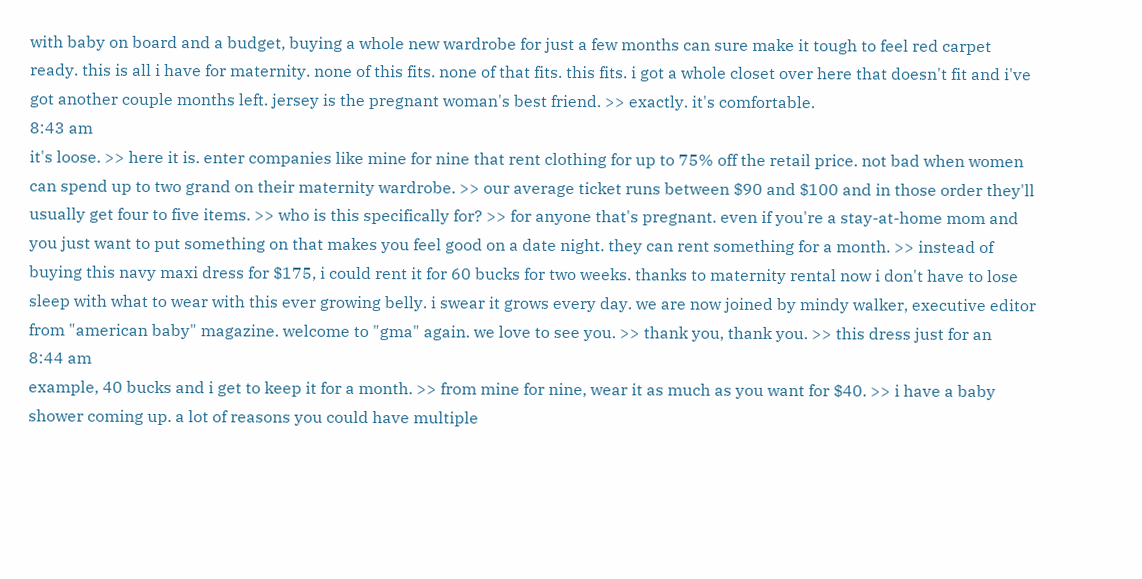with baby on board and a budget, buying a whole new wardrobe for just a few months can sure make it tough to feel red carpet ready. this is all i have for maternity. none of this fits. none of that fits. this fits. i got a whole closet over here that doesn't fit and i've got another couple months left. jersey is the pregnant woman's best friend. >> exactly. it's comfortable.
8:43 am
it's loose. >> here it is. enter companies like mine for nine that rent clothing for up to 75% off the retail price. not bad when women can spend up to two grand on their maternity wardrobe. >> our average ticket runs between $90 and $100 and in those order they'll usually get four to five items. >> who is this specifically for? >> for anyone that's pregnant. even if you're a stay-at-home mom and you just want to put something on that makes you feel good on a date night. they can rent something for a month. >> instead of buying this navy maxi dress for $175, i could rent it for 60 bucks for two weeks. thanks to maternity rental now i don't have to lose sleep with what to wear with this ever growing belly. i swear it grows every day. we are now joined by mindy walker, executive editor from "american baby" magazine. welcome to "gma" again. we love to see you. >> thank you, thank you. >> this dress just for an
8:44 am
example, 40 bucks and i get to keep it for a month. >> from mine for nine, wear it as much as you want for $40. >> i have a baby shower coming up. a lot of reasons you could have multiple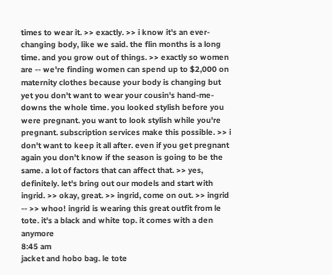times to wear it. >> exactly. >> i know it's an ever-changing body, like we said. the flin months is a long time. and you grow out of things. >> exactly so women are -- we're finding women can spend up to $2,000 on maternity clothes because your body is changing but yet you don't want to wear your cousin's hand-me-downs the whole time. you looked stylish before you were pregnant. you want to look stylish while you're pregnant. subscription services make this possible. >> i don't want to keep it all after. even if you get pregnant again you don't know if the season is going to be the same. a lot of factors that can affect that. >> yes, definitely. let's bring out our models and start with ingrid. >> okay, great. >> ingrid, come on out. >> ingrid -- >> whoo! ingrid is wearing this great outfit from le tote. it's a black and white top. it comes with a den anymore
8:45 am
jacket and hobo bag. le tote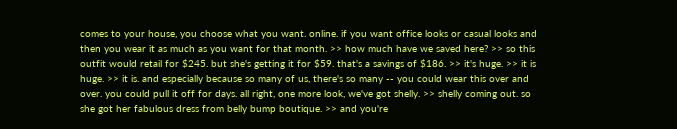comes to your house, you choose what you want. online. if you want office looks or casual looks and then you wear it as much as you want for that month. >> how much have we saved here? >> so this outfit would retail for $245. but she's getting it for $59. that's a savings of $186. >> it's huge. >> it is huge. >> it is. and especially because so many of us, there's so many -- you could wear this over and over. you could pull it off for days. all right, one more look, we've got shelly. >> shelly coming out. so she got her fabulous dress from belly bump boutique. >> and you're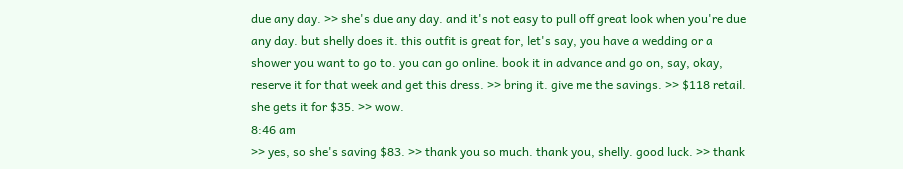due any day. >> she's due any day. and it's not easy to pull off great look when you're due any day. but shelly does it. this outfit is great for, let's say, you have a wedding or a shower you want to go to. you can go online. book it in advance and go on, say, okay, reserve it for that week and get this dress. >> bring it. give me the savings. >> $118 retail. she gets it for $35. >> wow.
8:46 am
>> yes, so she's saving $83. >> thank you so much. thank you, shelly. good luck. >> thank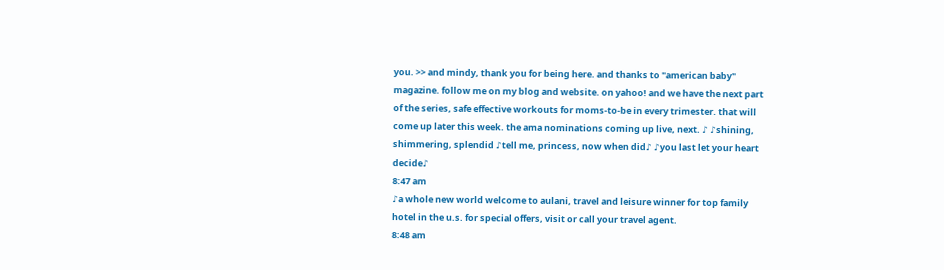you. >> and mindy, thank you for being here. and thanks to "american baby" magazine. follow me on my blog and website. on yahoo! and we have the next part of the series, safe effective workouts for moms-to-be in every trimester. that will come up later this week. the ama nominations coming up live, next. ♪ ♪shining, shimmering, splendid ♪tell me, princess, now when did♪ ♪you last let your heart decide♪
8:47 am
♪a whole new world welcome to aulani, travel and leisure winner for top family hotel in the u.s. for special offers, visit or call your travel agent.
8:48 am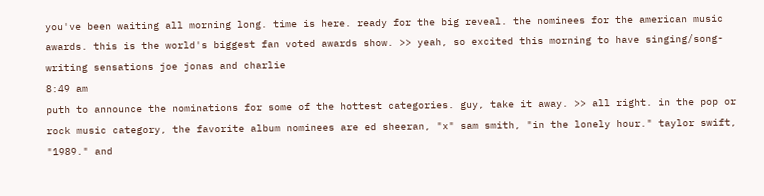you've been waiting all morning long. time is here. ready for the big reveal. the nominees for the american music awards. this is the world's biggest fan voted awards show. >> yeah, so excited this morning to have singing/song-writing sensations joe jonas and charlie
8:49 am
puth to announce the nominations for some of the hottest categories. guy, take it away. >> all right. in the pop or rock music category, the favorite album nominees are ed sheeran, "x" sam smith, "in the lonely hour." taylor swift, "1989." and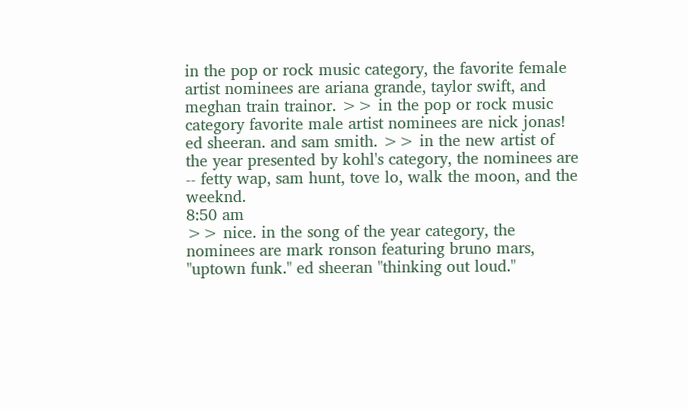in the pop or rock music category, the favorite female artist nominees are ariana grande, taylor swift, and meghan train trainor. >> in the pop or rock music category favorite male artist nominees are nick jonas! ed sheeran. and sam smith. >> in the new artist of the year presented by kohl's category, the nominees are -- fetty wap, sam hunt, tove lo, walk the moon, and the weeknd.
8:50 am
>> nice. in the song of the year category, the nominees are mark ronson featuring bruno mars, "uptown funk." ed sheeran "thinking out loud."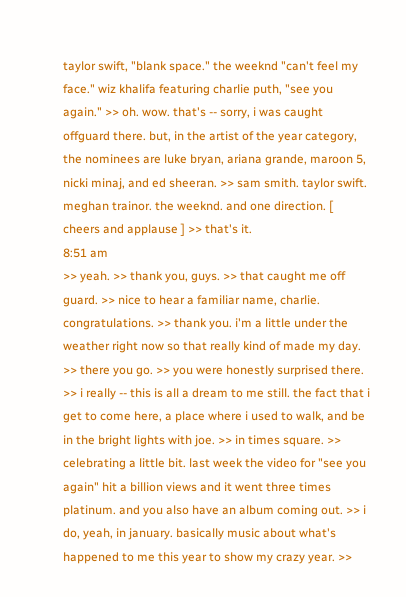taylor swift, "blank space." the weeknd "can't feel my face." wiz khalifa featuring charlie puth, "see you again." >> oh. wow. that's -- sorry, i was caught offguard there. but, in the artist of the year category, the nominees are luke bryan, ariana grande, maroon 5, nicki minaj, and ed sheeran. >> sam smith. taylor swift. meghan trainor. the weeknd. and one direction. [ cheers and applause ] >> that's it.
8:51 am
>> yeah. >> thank you, guys. >> that caught me off guard. >> nice to hear a familiar name, charlie. congratulations. >> thank you. i'm a little under the weather right now so that really kind of made my day. >> there you go. >> you were honestly surprised there. >> i really -- this is all a dream to me still. the fact that i get to come here, a place where i used to walk, and be in the bright lights with joe. >> in times square. >> celebrating a little bit. last week the video for "see you again" hit a billion views and it went three times platinum. and you also have an album coming out. >> i do, yeah, in january. basically music about what's happened to me this year to show my crazy year. >>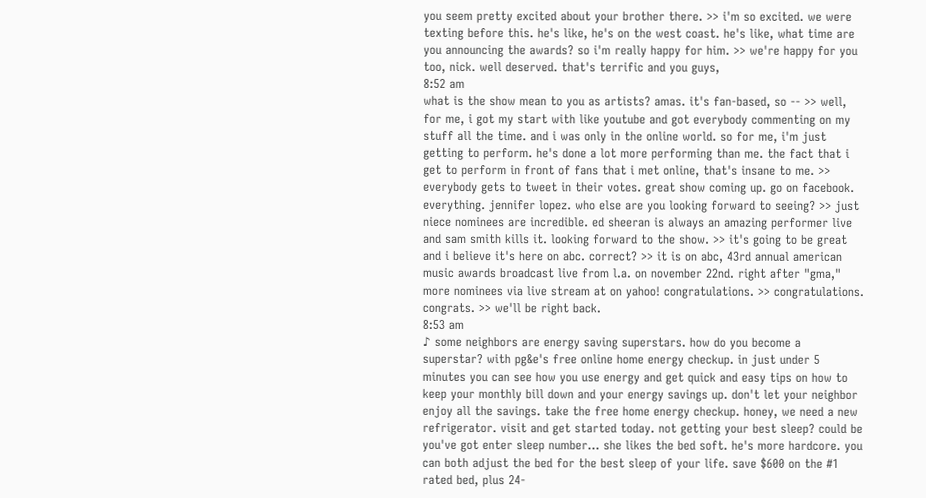you seem pretty excited about your brother there. >> i'm so excited. we were texting before this. he's like, he's on the west coast. he's like, what time are you announcing the awards? so i'm really happy for him. >> we're happy for you too, nick. well deserved. that's terrific and you guys,
8:52 am
what is the show mean to you as artists? amas. it's fan-based, so -- >> well, for me, i got my start with like youtube and got everybody commenting on my stuff all the time. and i was only in the online world. so for me, i'm just getting to perform. he's done a lot more performing than me. the fact that i get to perform in front of fans that i met online, that's insane to me. >> everybody gets to tweet in their votes. great show coming up. go on facebook. everything. jennifer lopez. who else are you looking forward to seeing? >> just niece nominees are incredible. ed sheeran is always an amazing performer live and sam smith kills it. looking forward to the show. >> it's going to be great and i believe it's here on abc. correct? >> it is on abc, 43rd annual american music awards broadcast live from l.a. on november 22nd. right after "gma," more nominees via live stream at on yahoo! congratulations. >> congratulations. congrats. >> we'll be right back.
8:53 am
♪ some neighbors are energy saving superstars. how do you become a superstar? with pg&e's free online home energy checkup. in just under 5 minutes you can see how you use energy and get quick and easy tips on how to keep your monthly bill down and your energy savings up. don't let your neighbor enjoy all the savings. take the free home energy checkup. honey, we need a new refrigerator. visit and get started today. not getting your best sleep? could be you've got enter sleep number... she likes the bed soft. he's more hardcore. you can both adjust the bed for the best sleep of your life. save $600 on the #1 rated bed, plus 24-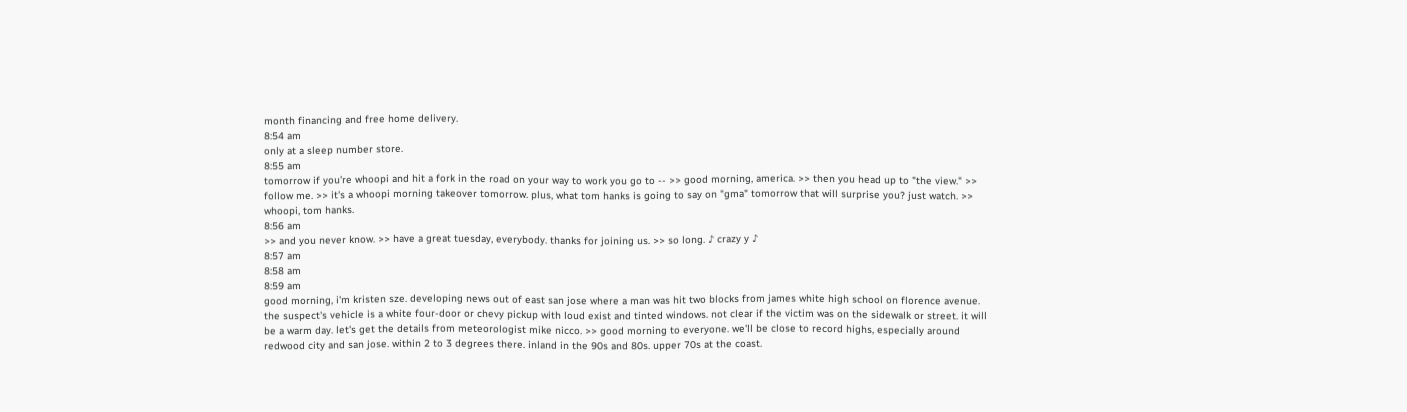month financing and free home delivery.
8:54 am
only at a sleep number store.
8:55 am
tomorrow if you're whoopi and hit a fork in the road on your way to work you go to -- >> good morning, america. >> then you head up to "the view." >> follow me. >> it's a whoopi morning takeover tomorrow. plus, what tom hanks is going to say on "gma" tomorrow that will surprise you? just watch. >> whoopi, tom hanks.
8:56 am
>> and you never know. >> have a great tuesday, everybody. thanks for joining us. >> so long. ♪ crazy y ♪
8:57 am
8:58 am
8:59 am
good morning, i'm kristen sze. developing news out of east san jose where a man was hit two blocks from james white high school on florence avenue. the suspect's vehicle is a white four-door or chevy pickup with loud exist and tinted windows. not clear if the victim was on the sidewalk or street. it will be a warm day. let's get the details from meteorologist mike nicco. >> good morning to everyone. we'll be close to record highs, especially around redwood city and san jose. within 2 to 3 degrees there. inland in the 90s and 80s. upper 70s at the coast.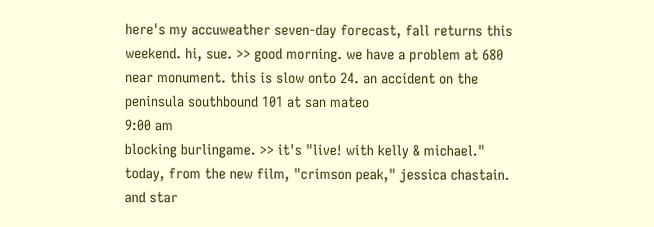here's my accuweather seven-day forecast, fall returns this weekend. hi, sue. >> good morning. we have a problem at 680 near monument. this is slow onto 24. an accident on the peninsula southbound 101 at san mateo
9:00 am
blocking burlingame. >> it's "live! with kelly & michael." today, from the new film, "crimson peak," jessica chastain. and star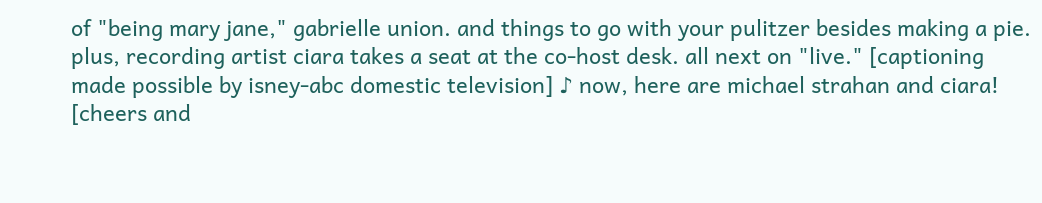of "being mary jane," gabrielle union. and things to go with your pulitzer besides making a pie. plus, recording artist ciara takes a seat at the co-host desk. all next on "live." [captioning made possible by isney-abc domestic television] ♪ now, here are michael strahan and ciara! [cheers and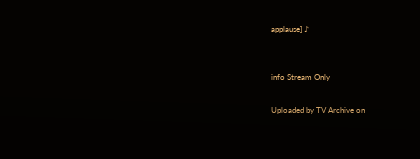applause] ♪


info Stream Only

Uploaded by TV Archive on